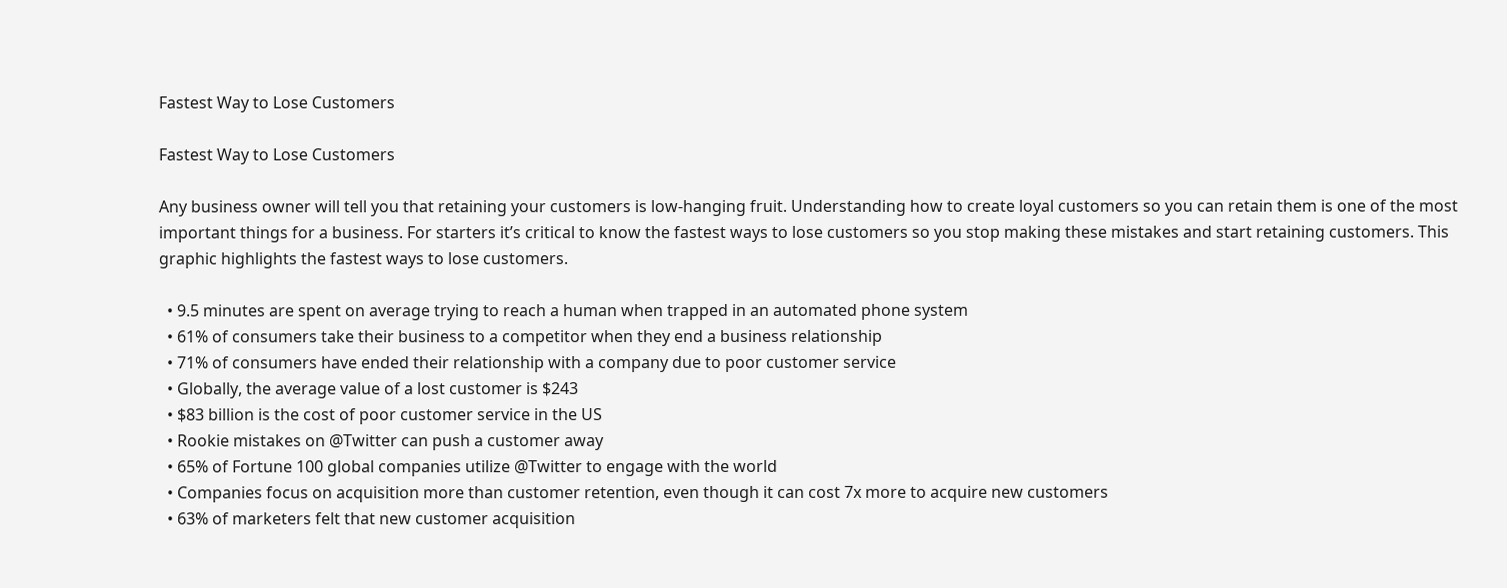Fastest Way to Lose Customers

Fastest Way to Lose Customers

Any business owner will tell you that retaining your customers is low-hanging fruit. Understanding how to create loyal customers so you can retain them is one of the most important things for a business. For starters it’s critical to know the fastest ways to lose customers so you stop making these mistakes and start retaining customers. This graphic highlights the fastest ways to lose customers.

  • 9.5 minutes are spent on average trying to reach a human when trapped in an automated phone system
  • 61% of consumers take their business to a competitor when they end a business relationship
  • 71% of consumers have ended their relationship with a company due to poor customer service
  • Globally, the average value of a lost customer is $243
  • $83 billion is the cost of poor customer service in the US
  • Rookie mistakes on @Twitter can push a customer away
  • 65% of Fortune 100 global companies utilize @Twitter to engage with the world
  • Companies focus on acquisition more than customer retention, even though it can cost 7x more to acquire new customers
  • 63% of marketers felt that new customer acquisition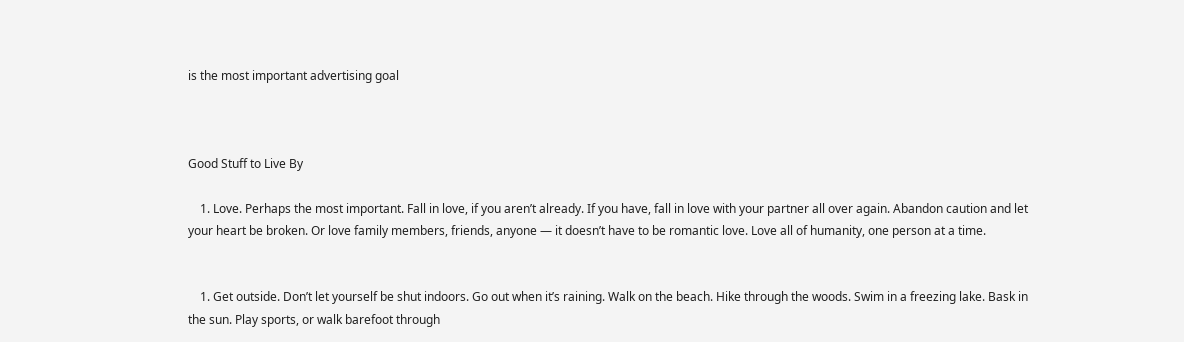is the most important advertising goal



Good Stuff to Live By

    1. Love. Perhaps the most important. Fall in love, if you aren’t already. If you have, fall in love with your partner all over again. Abandon caution and let your heart be broken. Or love family members, friends, anyone — it doesn’t have to be romantic love. Love all of humanity, one person at a time.


    1. Get outside. Don’t let yourself be shut indoors. Go out when it’s raining. Walk on the beach. Hike through the woods. Swim in a freezing lake. Bask in the sun. Play sports, or walk barefoot through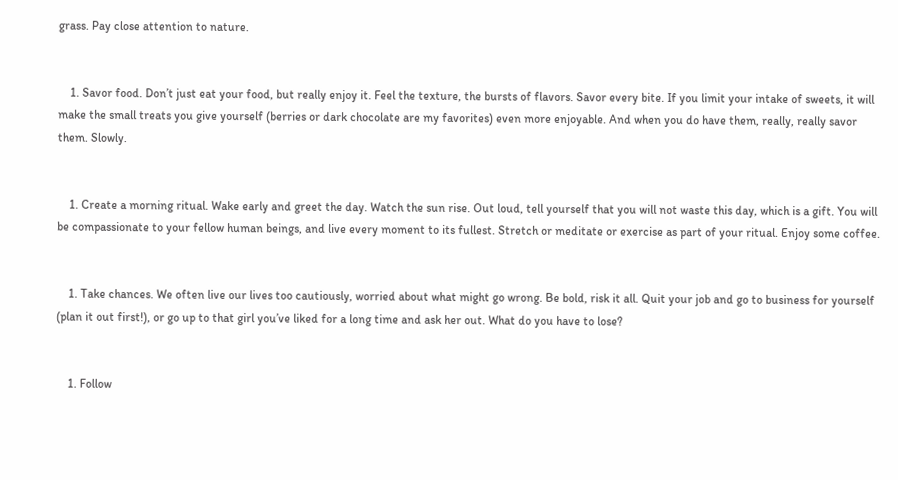grass. Pay close attention to nature.


    1. Savor food. Don’t just eat your food, but really enjoy it. Feel the texture, the bursts of flavors. Savor every bite. If you limit your intake of sweets, it will make the small treats you give yourself (berries or dark chocolate are my favorites) even more enjoyable. And when you do have them, really, really savor them. Slowly.


    1. Create a morning ritual. Wake early and greet the day. Watch the sun rise. Out loud, tell yourself that you will not waste this day, which is a gift. You will be compassionate to your fellow human beings, and live every moment to its fullest. Stretch or meditate or exercise as part of your ritual. Enjoy some coffee.


    1. Take chances. We often live our lives too cautiously, worried about what might go wrong. Be bold, risk it all. Quit your job and go to business for yourself (plan it out first!), or go up to that girl you’ve liked for a long time and ask her out. What do you have to lose?


    1. Follow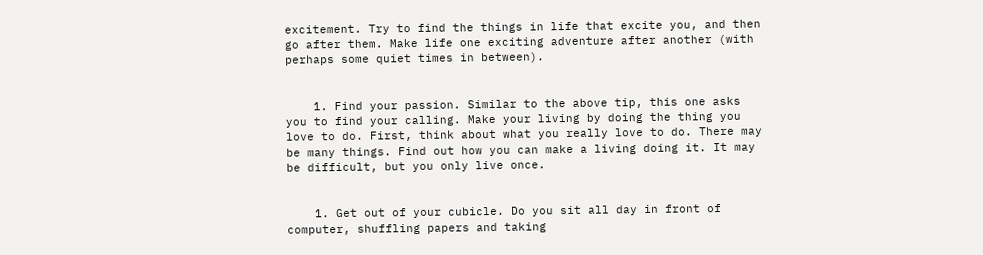excitement. Try to find the things in life that excite you, and then go after them. Make life one exciting adventure after another (with perhaps some quiet times in between).


    1. Find your passion. Similar to the above tip, this one asks you to find your calling. Make your living by doing the thing you love to do. First, think about what you really love to do. There may be many things. Find out how you can make a living doing it. It may be difficult, but you only live once.


    1. Get out of your cubicle. Do you sit all day in front of computer, shuffling papers and taking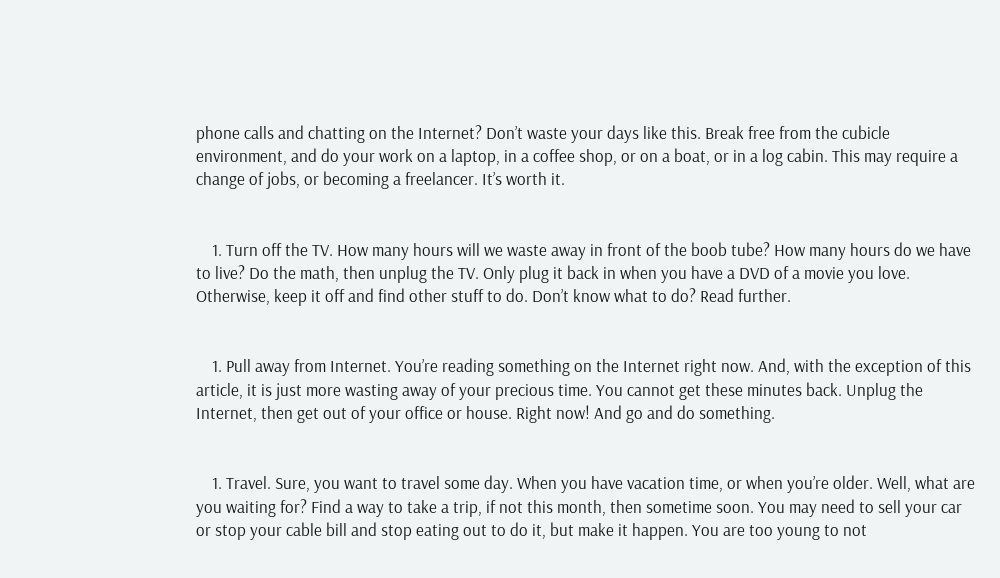phone calls and chatting on the Internet? Don’t waste your days like this. Break free from the cubicle environment, and do your work on a laptop, in a coffee shop, or on a boat, or in a log cabin. This may require a change of jobs, or becoming a freelancer. It’s worth it.


    1. Turn off the TV. How many hours will we waste away in front of the boob tube? How many hours do we have to live? Do the math, then unplug the TV. Only plug it back in when you have a DVD of a movie you love. Otherwise, keep it off and find other stuff to do. Don’t know what to do? Read further.


    1. Pull away from Internet. You’re reading something on the Internet right now. And, with the exception of this article, it is just more wasting away of your precious time. You cannot get these minutes back. Unplug the Internet, then get out of your office or house. Right now! And go and do something.


    1. Travel. Sure, you want to travel some day. When you have vacation time, or when you’re older. Well, what are you waiting for? Find a way to take a trip, if not this month, then sometime soon. You may need to sell your car or stop your cable bill and stop eating out to do it, but make it happen. You are too young to not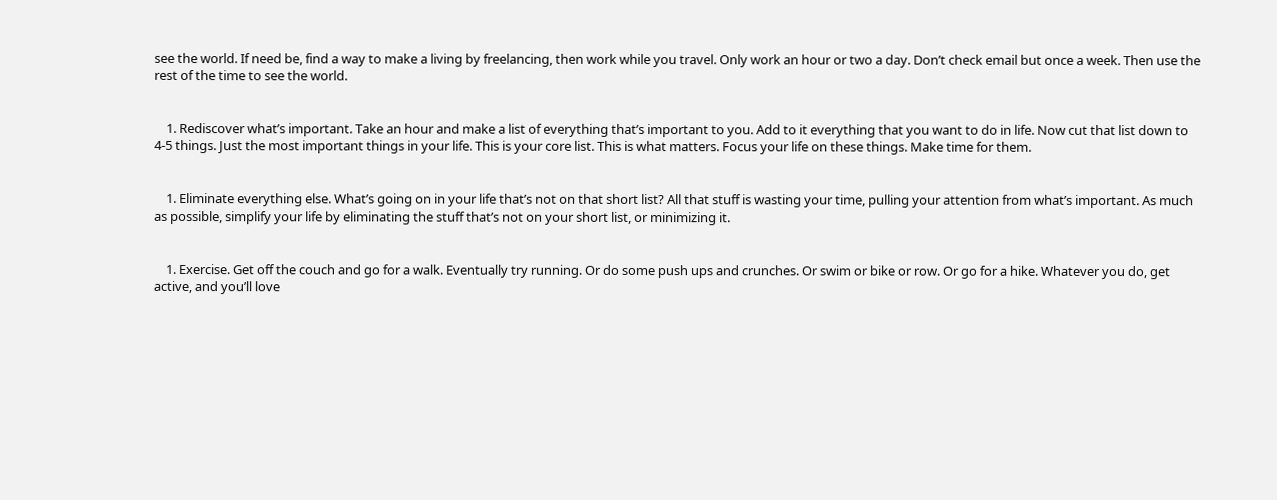see the world. If need be, find a way to make a living by freelancing, then work while you travel. Only work an hour or two a day. Don’t check email but once a week. Then use the rest of the time to see the world.


    1. Rediscover what’s important. Take an hour and make a list of everything that’s important to you. Add to it everything that you want to do in life. Now cut that list down to 4-5 things. Just the most important things in your life. This is your core list. This is what matters. Focus your life on these things. Make time for them.


    1. Eliminate everything else. What’s going on in your life that’s not on that short list? All that stuff is wasting your time, pulling your attention from what’s important. As much as possible, simplify your life by eliminating the stuff that’s not on your short list, or minimizing it.


    1. Exercise. Get off the couch and go for a walk. Eventually try running. Or do some push ups and crunches. Or swim or bike or row. Or go for a hike. Whatever you do, get active, and you’ll love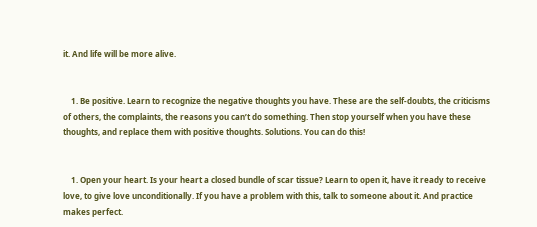it. And life will be more alive.


    1. Be positive. Learn to recognize the negative thoughts you have. These are the self-doubts, the criticisms of others, the complaints, the reasons you can’t do something. Then stop yourself when you have these thoughts, and replace them with positive thoughts. Solutions. You can do this!


    1. Open your heart. Is your heart a closed bundle of scar tissue? Learn to open it, have it ready to receive love, to give love unconditionally. If you have a problem with this, talk to someone about it. And practice makes perfect.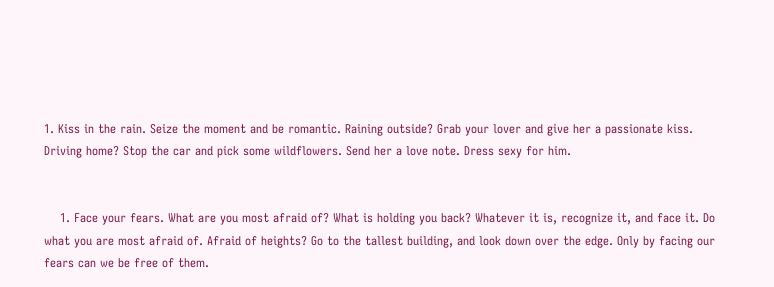1. Kiss in the rain. Seize the moment and be romantic. Raining outside? Grab your lover and give her a passionate kiss. Driving home? Stop the car and pick some wildflowers. Send her a love note. Dress sexy for him.


    1. Face your fears. What are you most afraid of? What is holding you back? Whatever it is, recognize it, and face it. Do what you are most afraid of. Afraid of heights? Go to the tallest building, and look down over the edge. Only by facing our fears can we be free of them.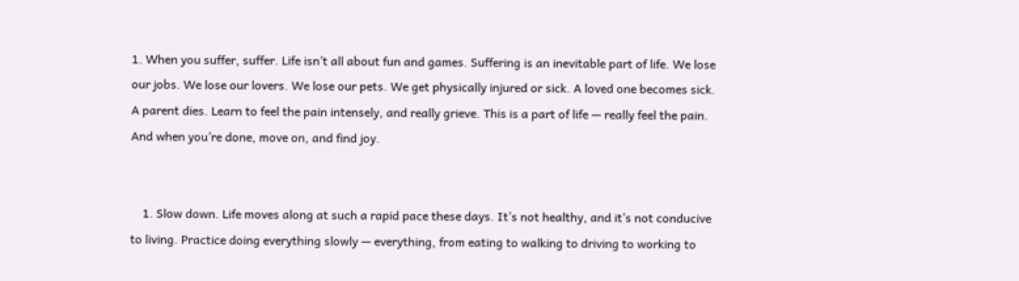1. When you suffer, suffer. Life isn’t all about fun and games. Suffering is an inevitable part of life. We lose our jobs. We lose our lovers. We lose our pets. We get physically injured or sick. A loved one becomes sick. A parent dies. Learn to feel the pain intensely, and really grieve. This is a part of life — really feel the pain. And when you’re done, move on, and find joy.


    1. Slow down. Life moves along at such a rapid pace these days. It’s not healthy, and it’s not conducive to living. Practice doing everything slowly — everything, from eating to walking to driving to working to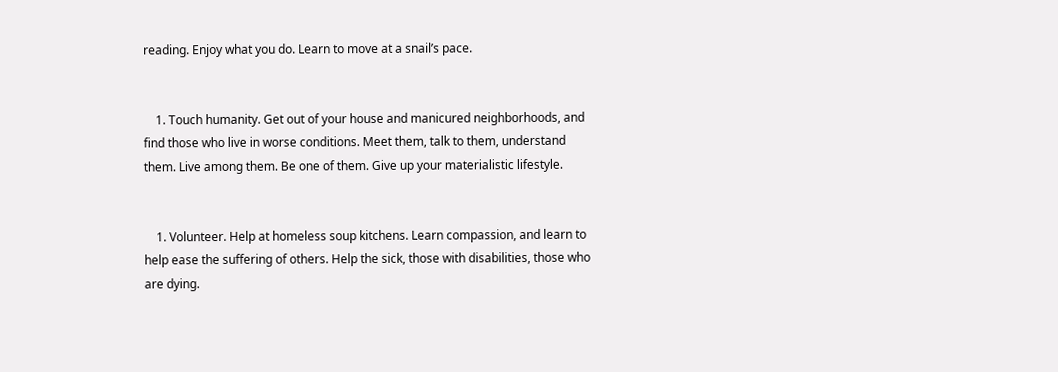reading. Enjoy what you do. Learn to move at a snail’s pace.


    1. Touch humanity. Get out of your house and manicured neighborhoods, and find those who live in worse conditions. Meet them, talk to them, understand them. Live among them. Be one of them. Give up your materialistic lifestyle.


    1. Volunteer. Help at homeless soup kitchens. Learn compassion, and learn to help ease the suffering of others. Help the sick, those with disabilities, those who are dying.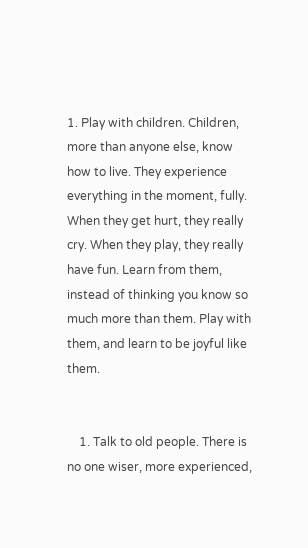1. Play with children. Children, more than anyone else, know how to live. They experience everything in the moment, fully. When they get hurt, they really cry. When they play, they really have fun. Learn from them, instead of thinking you know so much more than them. Play with them, and learn to be joyful like them.


    1. Talk to old people. There is no one wiser, more experienced,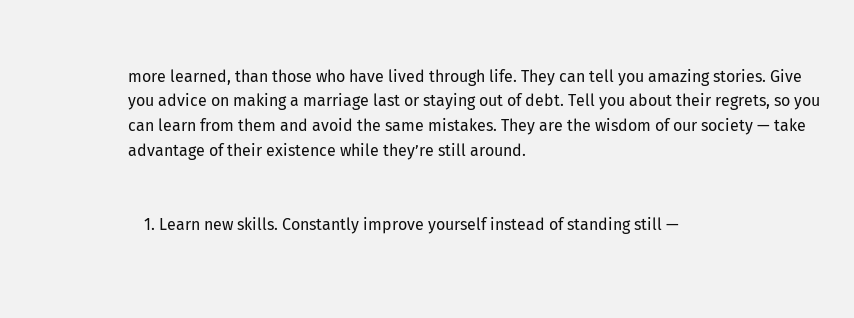more learned, than those who have lived through life. They can tell you amazing stories. Give you advice on making a marriage last or staying out of debt. Tell you about their regrets, so you can learn from them and avoid the same mistakes. They are the wisdom of our society — take advantage of their existence while they’re still around.


    1. Learn new skills. Constantly improve yourself instead of standing still —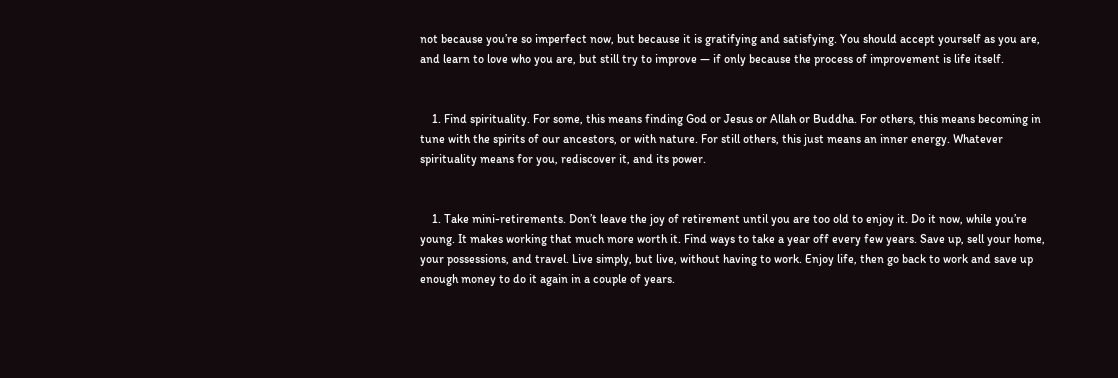not because you’re so imperfect now, but because it is gratifying and satisfying. You should accept yourself as you are, and learn to love who you are, but still try to improve — if only because the process of improvement is life itself.


    1. Find spirituality. For some, this means finding God or Jesus or Allah or Buddha. For others, this means becoming in tune with the spirits of our ancestors, or with nature. For still others, this just means an inner energy. Whatever spirituality means for you, rediscover it, and its power.


    1. Take mini-retirements. Don’t leave the joy of retirement until you are too old to enjoy it. Do it now, while you’re young. It makes working that much more worth it. Find ways to take a year off every few years. Save up, sell your home, your possessions, and travel. Live simply, but live, without having to work. Enjoy life, then go back to work and save up enough money to do it again in a couple of years.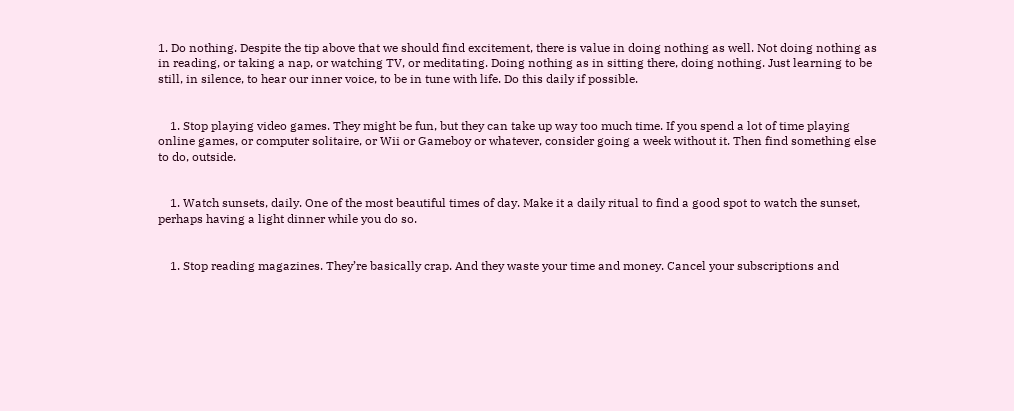1. Do nothing. Despite the tip above that we should find excitement, there is value in doing nothing as well. Not doing nothing as in reading, or taking a nap, or watching TV, or meditating. Doing nothing as in sitting there, doing nothing. Just learning to be still, in silence, to hear our inner voice, to be in tune with life. Do this daily if possible.


    1. Stop playing video games. They might be fun, but they can take up way too much time. If you spend a lot of time playing online games, or computer solitaire, or Wii or Gameboy or whatever, consider going a week without it. Then find something else to do, outside.


    1. Watch sunsets, daily. One of the most beautiful times of day. Make it a daily ritual to find a good spot to watch the sunset, perhaps having a light dinner while you do so.


    1. Stop reading magazines. They’re basically crap. And they waste your time and money. Cancel your subscriptions and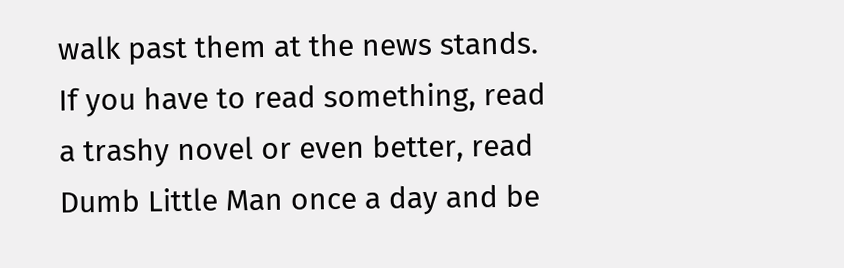walk past them at the news stands. If you have to read something, read a trashy novel or even better, read Dumb Little Man once a day and be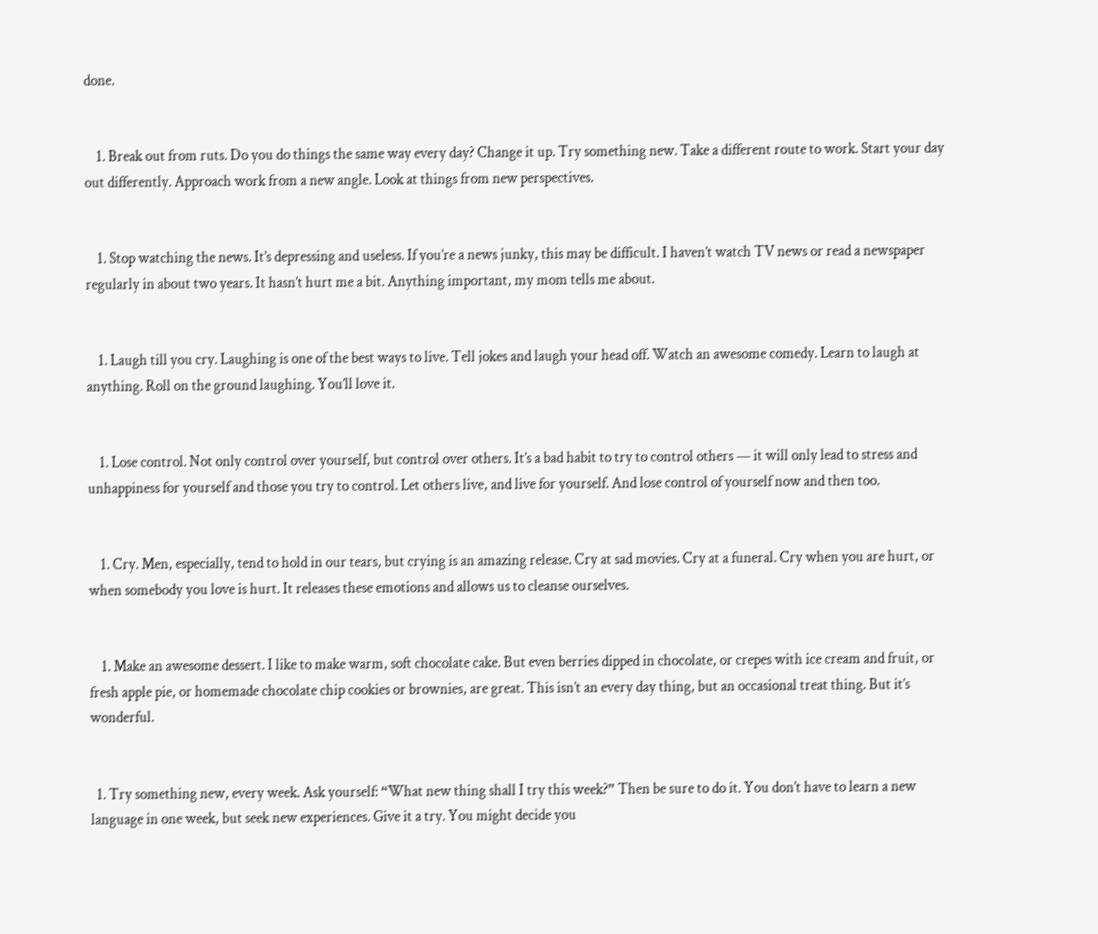done.


    1. Break out from ruts. Do you do things the same way every day? Change it up. Try something new. Take a different route to work. Start your day out differently. Approach work from a new angle. Look at things from new perspectives.


    1. Stop watching the news. It’s depressing and useless. If you’re a news junky, this may be difficult. I haven’t watch TV news or read a newspaper regularly in about two years. It hasn’t hurt me a bit. Anything important, my mom tells me about.


    1. Laugh till you cry. Laughing is one of the best ways to live. Tell jokes and laugh your head off. Watch an awesome comedy. Learn to laugh at anything. Roll on the ground laughing. You’ll love it.


    1. Lose control. Not only control over yourself, but control over others. It’s a bad habit to try to control others — it will only lead to stress and unhappiness for yourself and those you try to control. Let others live, and live for yourself. And lose control of yourself now and then too.


    1. Cry. Men, especially, tend to hold in our tears, but crying is an amazing release. Cry at sad movies. Cry at a funeral. Cry when you are hurt, or when somebody you love is hurt. It releases these emotions and allows us to cleanse ourselves.


    1. Make an awesome dessert. I like to make warm, soft chocolate cake. But even berries dipped in chocolate, or crepes with ice cream and fruit, or fresh apple pie, or homemade chocolate chip cookies or brownies, are great. This isn’t an every day thing, but an occasional treat thing. But it’s wonderful.


  1. Try something new, every week. Ask yourself: “What new thing shall I try this week?” Then be sure to do it. You don’t have to learn a new language in one week, but seek new experiences. Give it a try. You might decide you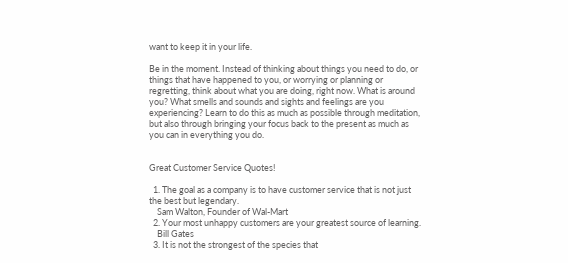want to keep it in your life.

Be in the moment. Instead of thinking about things you need to do, or things that have happened to you, or worrying or planning or regretting, think about what you are doing, right now. What is around you? What smells and sounds and sights and feelings are you experiencing? Learn to do this as much as possible through meditation, but also through bringing your focus back to the present as much as you can in everything you do.


Great Customer Service Quotes!

  1. The goal as a company is to have customer service that is not just the best but legendary.
    Sam Walton, Founder of Wal-Mart
  2. Your most unhappy customers are your greatest source of learning.
    Bill Gates
  3. It is not the strongest of the species that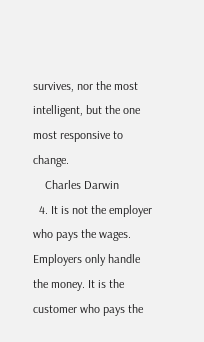survives, nor the most intelligent, but the one most responsive to change.
    Charles Darwin
  4. It is not the employer who pays the wages. Employers only handle the money. It is the customer who pays the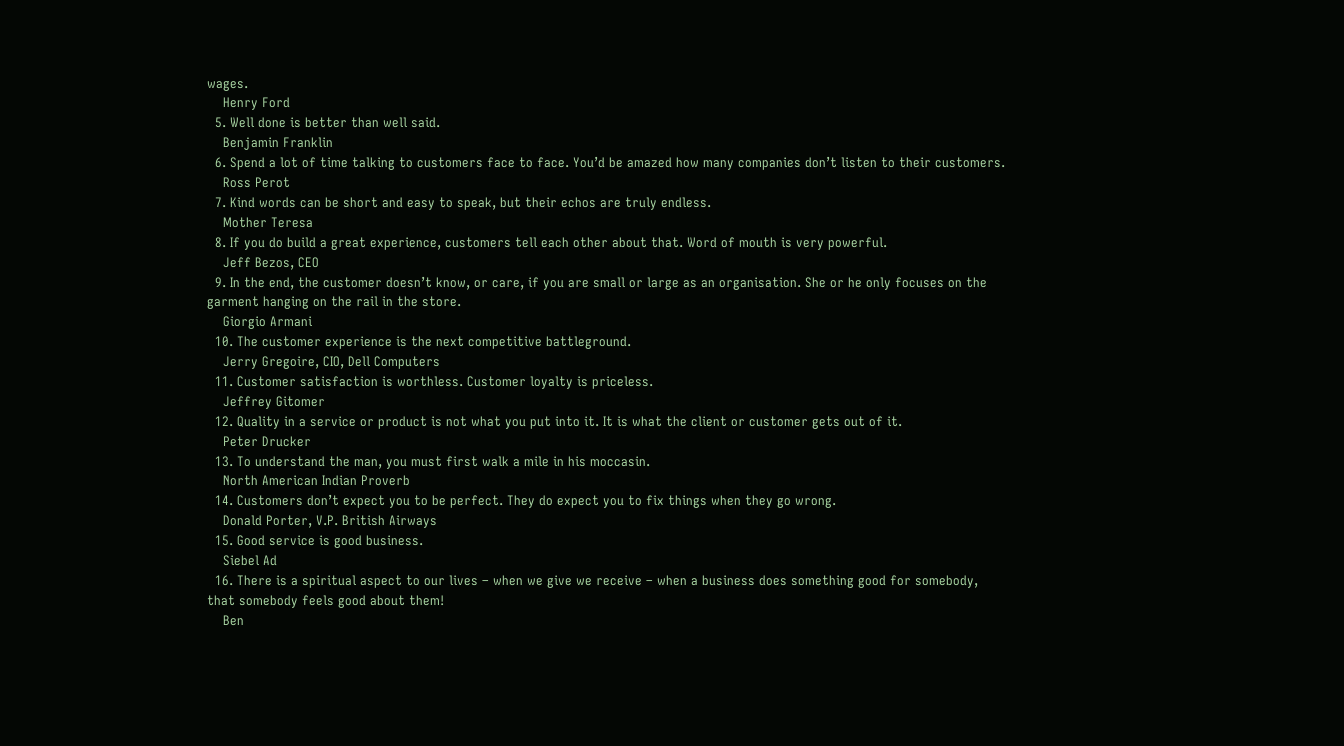wages.
    Henry Ford
  5. Well done is better than well said.
    Benjamin Franklin
  6. Spend a lot of time talking to customers face to face. You’d be amazed how many companies don’t listen to their customers.
    Ross Perot
  7. Kind words can be short and easy to speak, but their echos are truly endless.
    Mother Teresa
  8. If you do build a great experience, customers tell each other about that. Word of mouth is very powerful.
    Jeff Bezos, CEO
  9. In the end, the customer doesn’t know, or care, if you are small or large as an organisation. She or he only focuses on the garment hanging on the rail in the store.
    Giorgio Armani
  10. The customer experience is the next competitive battleground.
    Jerry Gregoire, CIO, Dell Computers
  11. Customer satisfaction is worthless. Customer loyalty is priceless.
    Jeffrey Gitomer
  12. Quality in a service or product is not what you put into it. It is what the client or customer gets out of it.
    Peter Drucker
  13. To understand the man, you must first walk a mile in his moccasin.
    North American Indian Proverb
  14. Customers don’t expect you to be perfect. They do expect you to fix things when they go wrong.
    Donald Porter, V.P. British Airways
  15. Good service is good business.
    Siebel Ad
  16. There is a spiritual aspect to our lives – when we give we receive – when a business does something good for somebody, that somebody feels good about them!
    Ben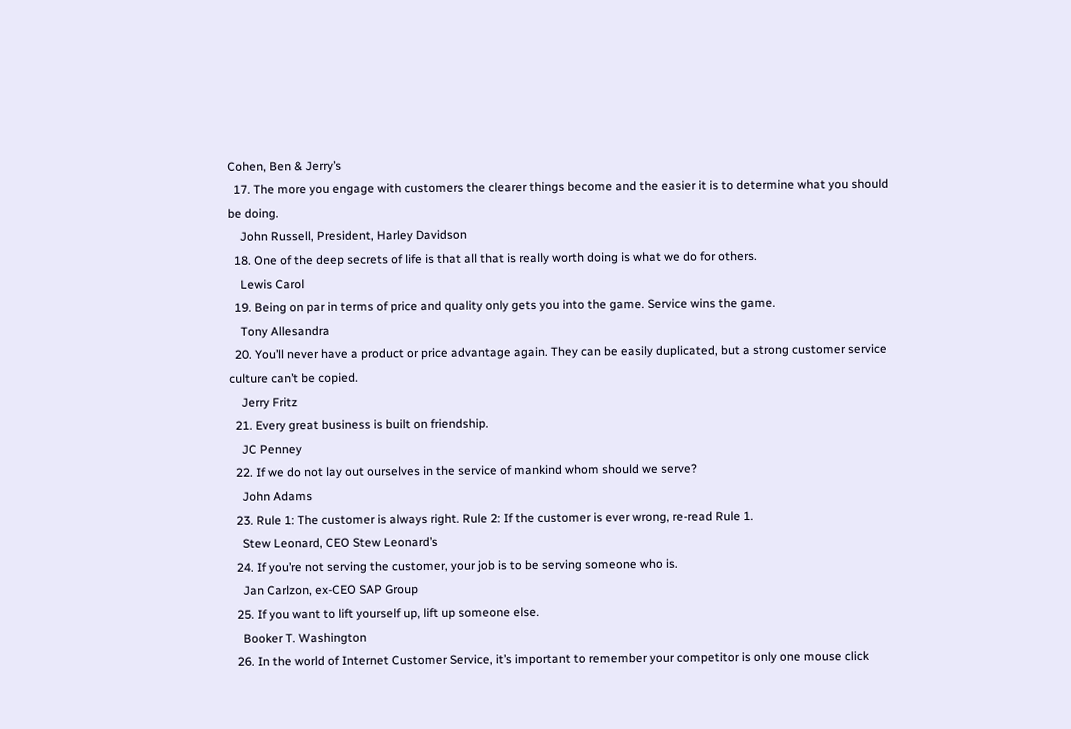Cohen, Ben & Jerry’s
  17. The more you engage with customers the clearer things become and the easier it is to determine what you should be doing.
    John Russell, President, Harley Davidson
  18. One of the deep secrets of life is that all that is really worth doing is what we do for others.
    Lewis Carol
  19. Being on par in terms of price and quality only gets you into the game. Service wins the game.
    Tony Allesandra
  20. You’ll never have a product or price advantage again. They can be easily duplicated, but a strong customer service culture can’t be copied.
    Jerry Fritz
  21. Every great business is built on friendship.
    JC Penney
  22. If we do not lay out ourselves in the service of mankind whom should we serve?
    John Adams
  23. Rule 1: The customer is always right. Rule 2: If the customer is ever wrong, re-read Rule 1.
    Stew Leonard, CEO Stew Leonard’s
  24. If you’re not serving the customer, your job is to be serving someone who is.
    Jan Carlzon, ex-CEO SAP Group
  25. If you want to lift yourself up, lift up someone else.
    Booker T. Washington
  26. In the world of Internet Customer Service, it’s important to remember your competitor is only one mouse click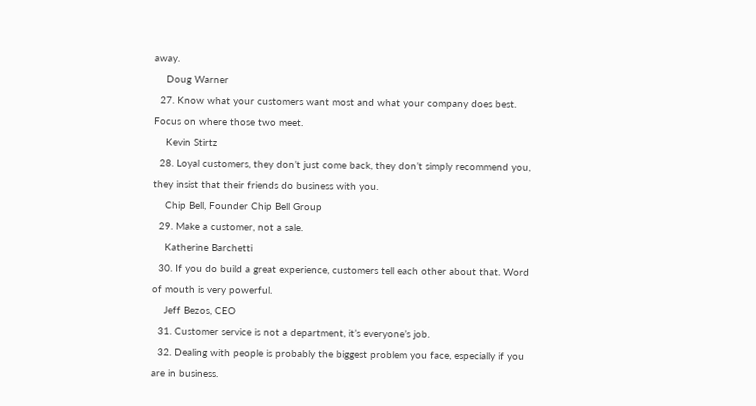away.
    Doug Warner
  27. Know what your customers want most and what your company does best. Focus on where those two meet.
    Kevin Stirtz
  28. Loyal customers, they don’t just come back, they don’t simply recommend you, they insist that their friends do business with you.
    Chip Bell, Founder Chip Bell Group
  29. Make a customer, not a sale.
    Katherine Barchetti
  30. If you do build a great experience, customers tell each other about that. Word of mouth is very powerful.
    Jeff Bezos, CEO
  31. Customer service is not a department, it’s everyone’s job.
  32. Dealing with people is probably the biggest problem you face, especially if you are in business.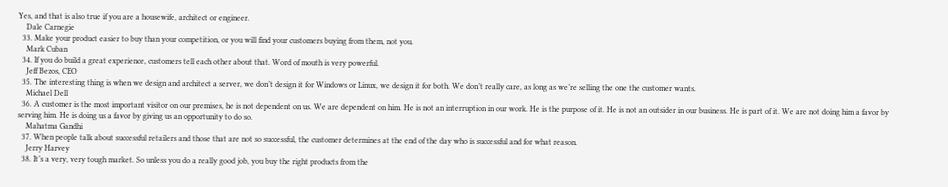Yes, and that is also true if you are a housewife, architect or engineer.
    Dale Carnegie
  33. Make your product easier to buy than your competition, or you will find your customers buying from them, not you.
    Mark Cuban
  34. If you do build a great experience, customers tell each other about that. Word of mouth is very powerful.
    Jeff Bezos, CEO
  35. The interesting thing is when we design and architect a server, we don’t design it for Windows or Linux, we design it for both. We don’t really care, as long as we’re selling the one the customer wants.
    Michael Dell
  36. A customer is the most important visitor on our premises, he is not dependent on us. We are dependent on him. He is not an interruption in our work. He is the purpose of it. He is not an outsider in our business. He is part of it. We are not doing him a favor by serving him. He is doing us a favor by giving us an opportunity to do so.
    Mahatma Gandhi
  37. When people talk about successful retailers and those that are not so successful, the customer determines at the end of the day who is successful and for what reason.
    Jerry Harvey
  38. It’s a very, very tough market. So unless you do a really good job, you buy the right products from the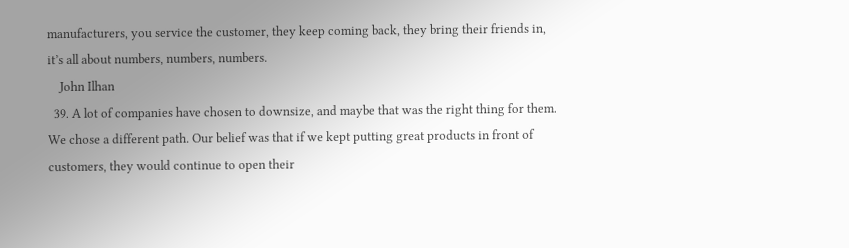manufacturers, you service the customer, they keep coming back, they bring their friends in, it’s all about numbers, numbers, numbers.
    John Ilhan
  39. A lot of companies have chosen to downsize, and maybe that was the right thing for them. We chose a different path. Our belief was that if we kept putting great products in front of customers, they would continue to open their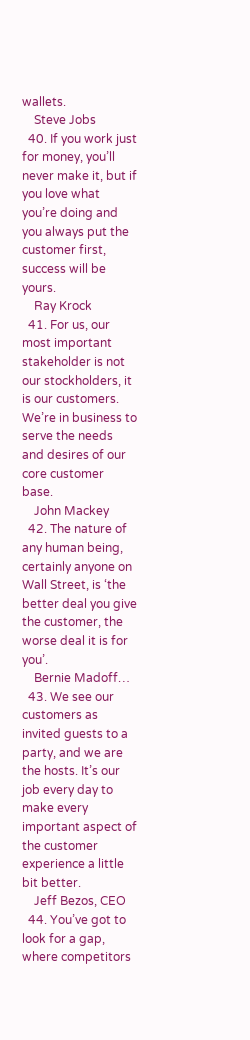wallets.
    Steve Jobs
  40. If you work just for money, you’ll never make it, but if you love what you’re doing and you always put the customer first, success will be yours.
    Ray Krock
  41. For us, our most important stakeholder is not our stockholders, it is our customers. We’re in business to serve the needs and desires of our core customer base.
    John Mackey
  42. The nature of any human being, certainly anyone on Wall Street, is ‘the better deal you give the customer, the worse deal it is for you’.
    Bernie Madoff…
  43. We see our customers as invited guests to a party, and we are the hosts. It’s our job every day to make every important aspect of the customer experience a little bit better.
    Jeff Bezos, CEO
  44. You’ve got to look for a gap, where competitors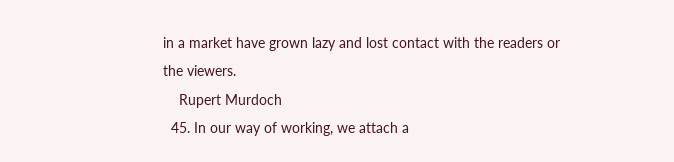in a market have grown lazy and lost contact with the readers or the viewers.
    Rupert Murdoch
  45. In our way of working, we attach a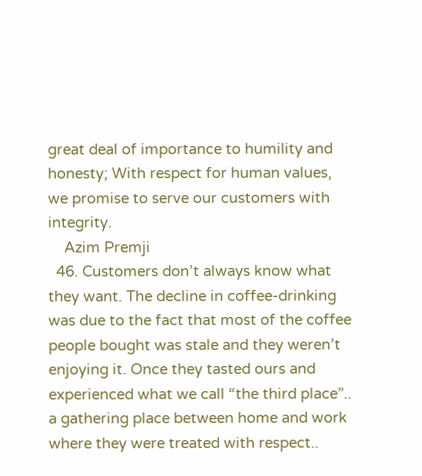great deal of importance to humility and honesty; With respect for human values, we promise to serve our customers with integrity.
    Azim Premji
  46. Customers don’t always know what they want. The decline in coffee-drinking was due to the fact that most of the coffee people bought was stale and they weren’t enjoying it. Once they tasted ours and experienced what we call “the third place”.. a gathering place between home and work where they were treated with respect..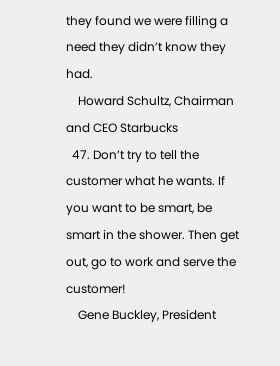they found we were filling a need they didn’t know they had.
    Howard Schultz, Chairman and CEO Starbucks
  47. Don’t try to tell the customer what he wants. If you want to be smart, be smart in the shower. Then get out, go to work and serve the customer!
    Gene Buckley, President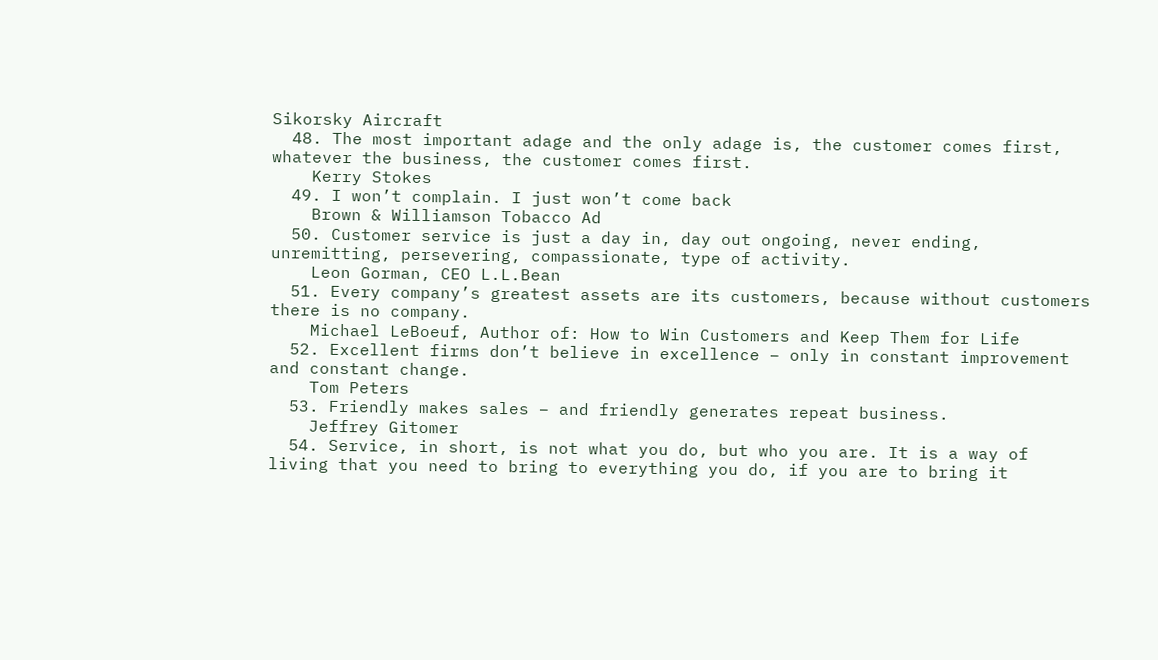Sikorsky Aircraft
  48. The most important adage and the only adage is, the customer comes first, whatever the business, the customer comes first.
    Kerry Stokes
  49. I won’t complain. I just won’t come back
    Brown & Williamson Tobacco Ad
  50. Customer service is just a day in, day out ongoing, never ending, unremitting, persevering, compassionate, type of activity.
    Leon Gorman, CEO L.L.Bean
  51. Every company’s greatest assets are its customers, because without customers there is no company.
    Michael LeBoeuf, Author of: How to Win Customers and Keep Them for Life
  52. Excellent firms don’t believe in excellence – only in constant improvement and constant change.
    Tom Peters
  53. Friendly makes sales – and friendly generates repeat business.
    Jeffrey Gitomer
  54. Service, in short, is not what you do, but who you are. It is a way of living that you need to bring to everything you do, if you are to bring it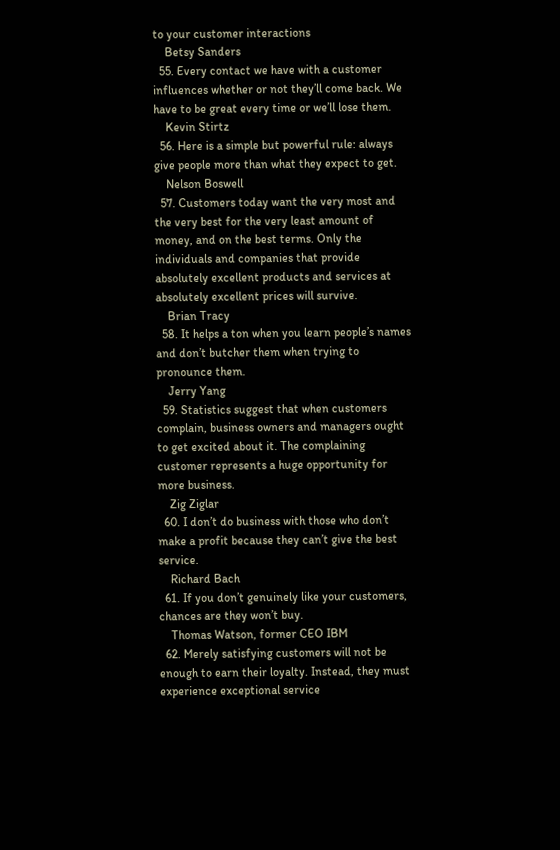to your customer interactions
    Betsy Sanders
  55. Every contact we have with a customer influences whether or not they’ll come back. We have to be great every time or we’ll lose them.
    Kevin Stirtz
  56. Here is a simple but powerful rule: always give people more than what they expect to get.
    Nelson Boswell
  57. Customers today want the very most and the very best for the very least amount of money, and on the best terms. Only the individuals and companies that provide absolutely excellent products and services at absolutely excellent prices will survive.
    Brian Tracy
  58. It helps a ton when you learn people’s names and don’t butcher them when trying to pronounce them.
    Jerry Yang
  59. Statistics suggest that when customers complain, business owners and managers ought to get excited about it. The complaining customer represents a huge opportunity for more business.
    Zig Ziglar
  60. I don’t do business with those who don’t make a profit because they can’t give the best service.
    Richard Bach
  61. If you don’t genuinely like your customers, chances are they won’t buy.
    Thomas Watson, former CEO IBM
  62. Merely satisfying customers will not be enough to earn their loyalty. Instead, they must experience exceptional service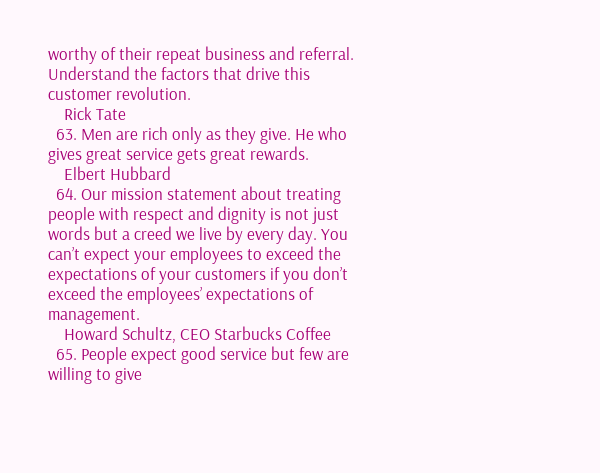worthy of their repeat business and referral. Understand the factors that drive this customer revolution.
    Rick Tate
  63. Men are rich only as they give. He who gives great service gets great rewards.
    Elbert Hubbard
  64. Our mission statement about treating people with respect and dignity is not just words but a creed we live by every day. You can’t expect your employees to exceed the expectations of your customers if you don’t exceed the employees’ expectations of management.
    Howard Schultz, CEO Starbucks Coffee
  65. People expect good service but few are willing to give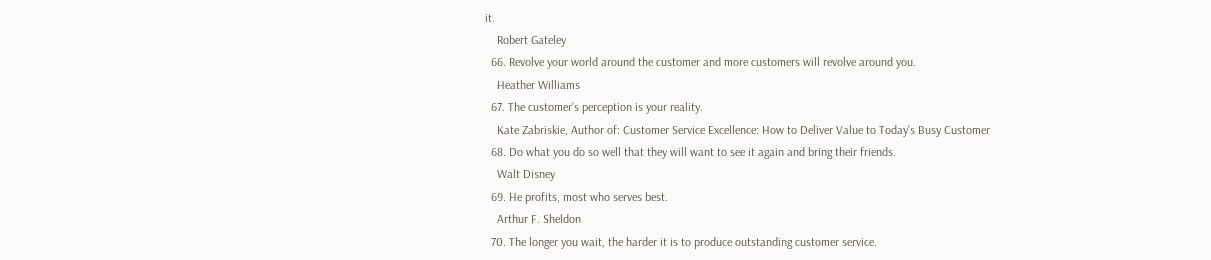it.
    Robert Gateley
  66. Revolve your world around the customer and more customers will revolve around you.
    Heather Williams
  67. The customer’s perception is your reality.
    Kate Zabriskie, Author of: Customer Service Excellence: How to Deliver Value to Today’s Busy Customer
  68. Do what you do so well that they will want to see it again and bring their friends.
    Walt Disney
  69. He profits, most who serves best.
    Arthur F. Sheldon
  70. The longer you wait, the harder it is to produce outstanding customer service.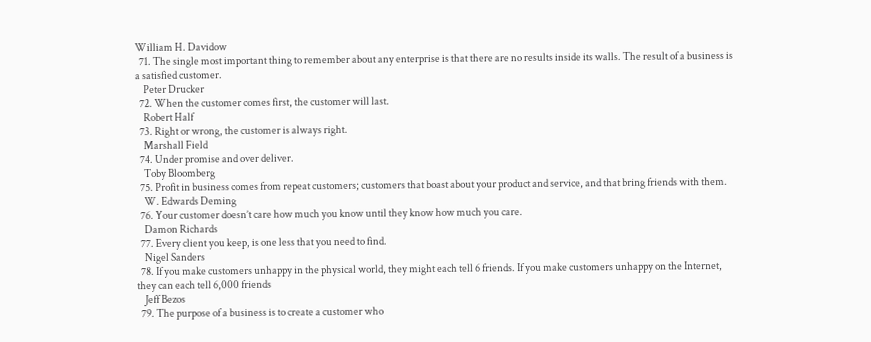William H. Davidow
  71. The single most important thing to remember about any enterprise is that there are no results inside its walls. The result of a business is a satisfied customer.
    Peter Drucker
  72. When the customer comes first, the customer will last.
    Robert Half
  73. Right or wrong, the customer is always right.
    Marshall Field
  74. Under promise and over deliver.
    Toby Bloomberg
  75. Profit in business comes from repeat customers; customers that boast about your product and service, and that bring friends with them.
    W. Edwards Deming
  76. Your customer doesn’t care how much you know until they know how much you care.
    Damon Richards
  77. Every client you keep, is one less that you need to find.
    Nigel Sanders
  78. If you make customers unhappy in the physical world, they might each tell 6 friends. If you make customers unhappy on the Internet, they can each tell 6,000 friends
    Jeff Bezos
  79. The purpose of a business is to create a customer who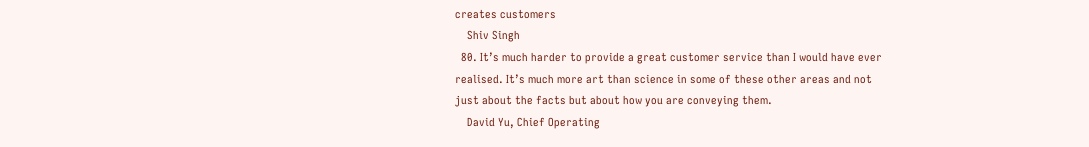creates customers
    Shiv Singh
  80. It’s much harder to provide a great customer service than I would have ever realised. It’s much more art than science in some of these other areas and not just about the facts but about how you are conveying them.
    David Yu, Chief Operating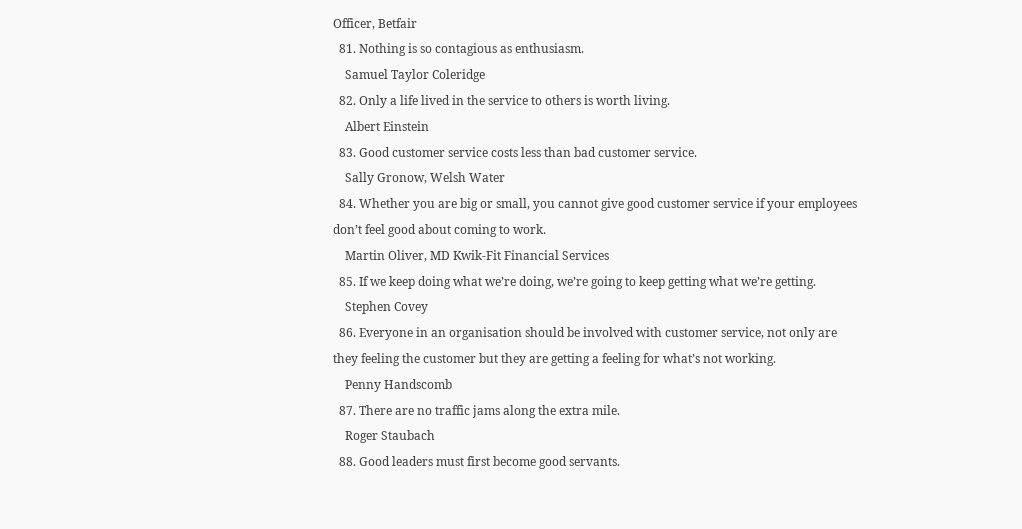Officer, Betfair
  81. Nothing is so contagious as enthusiasm.
    Samuel Taylor Coleridge
  82. Only a life lived in the service to others is worth living.
    Albert Einstein
  83. Good customer service costs less than bad customer service.
    Sally Gronow, Welsh Water
  84. Whether you are big or small, you cannot give good customer service if your employees don’t feel good about coming to work.
    Martin Oliver, MD Kwik-Fit Financial Services
  85. If we keep doing what we’re doing, we’re going to keep getting what we’re getting.
    Stephen Covey
  86. Everyone in an organisation should be involved with customer service, not only are they feeling the customer but they are getting a feeling for what’s not working.
    Penny Handscomb
  87. There are no traffic jams along the extra mile.
    Roger Staubach
  88. Good leaders must first become good servants.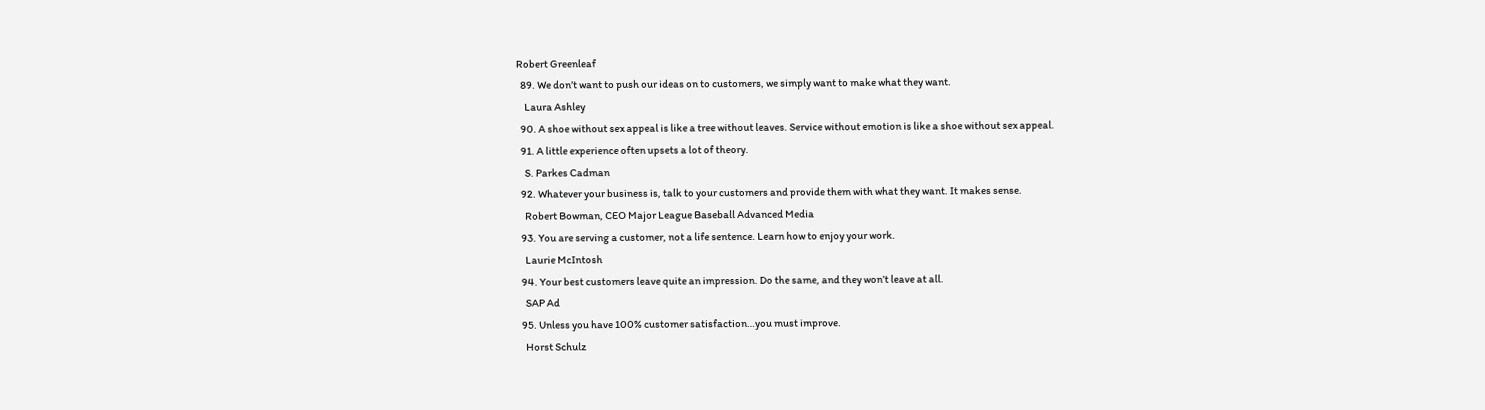Robert Greenleaf
  89. We don’t want to push our ideas on to customers, we simply want to make what they want.
    Laura Ashley
  90. A shoe without sex appeal is like a tree without leaves. Service without emotion is like a shoe without sex appeal.
  91. A little experience often upsets a lot of theory.
    S. Parkes Cadman
  92. Whatever your business is, talk to your customers and provide them with what they want. It makes sense.
    Robert Bowman, CEO Major League Baseball Advanced Media
  93. You are serving a customer, not a life sentence. Learn how to enjoy your work.
    Laurie McIntosh
  94. Your best customers leave quite an impression. Do the same, and they won’t leave at all.
    SAP Ad
  95. Unless you have 100% customer satisfaction…you must improve.
    Horst Schulz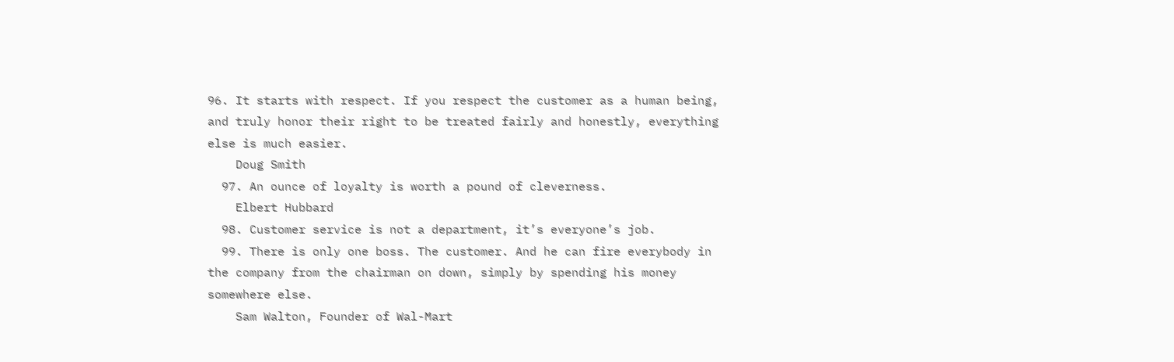96. It starts with respect. If you respect the customer as a human being, and truly honor their right to be treated fairly and honestly, everything else is much easier.
    Doug Smith
  97. An ounce of loyalty is worth a pound of cleverness.
    Elbert Hubbard
  98. Customer service is not a department, it’s everyone’s job.
  99. There is only one boss. The customer. And he can fire everybody in the company from the chairman on down, simply by spending his money somewhere else.
    Sam Walton, Founder of Wal-Mart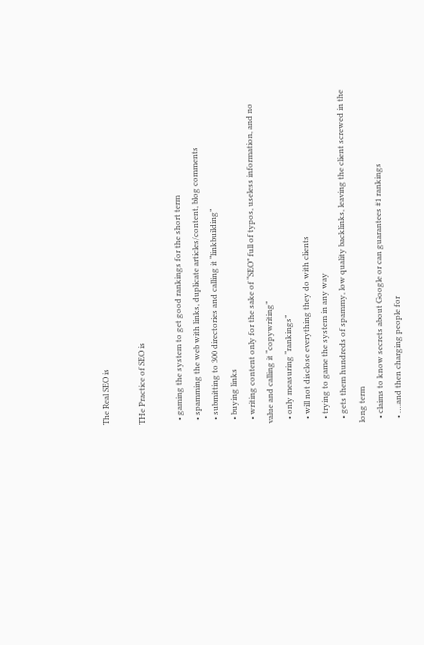The Real SEO is

THe Practice of SEO is

  • gaming the system to get good rankings for the short term
  • spamming the web with links, duplicate articles/content, blog comments
  • submitting to 300 directories and calling it “linkbuilding”
  • buying links
  • writing content only for the sake of “SEO” full of typos, useless information, and no value and calling it “copywriting”
  • only measuring “rankings”
  • will not disclose everything they do with clients
  • trying to game the system in any way
  • gets them hundreds of spammy, low quality backlinks, leaving the client screwed in the long term
  • claims to know secrets about Google or can guarantees #1 rankings
  • ….and then charging people for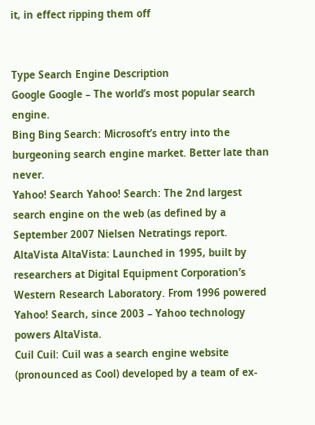it, in effect ripping them off


Type Search Engine Description
Google Google – The world’s most popular search engine.
Bing Bing Search: Microsoft’s entry into the burgeoning search engine market. Better late than never.
Yahoo! Search Yahoo! Search: The 2nd largest search engine on the web (as defined by a September 2007 Nielsen Netratings report.
AltaVista AltaVista: Launched in 1995, built by researchers at Digital Equipment Corporation’s Western Research Laboratory. From 1996 powered Yahoo! Search, since 2003 – Yahoo technology powers AltaVista.
Cuil Cuil: Cuil was a search engine website (pronounced as Cool) developed by a team of ex-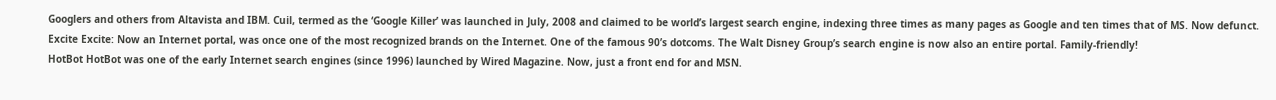Googlers and others from Altavista and IBM. Cuil, termed as the ‘Google Killer’ was launched in July, 2008 and claimed to be world’s largest search engine, indexing three times as many pages as Google and ten times that of MS. Now defunct.
Excite Excite: Now an Internet portal, was once one of the most recognized brands on the Internet. One of the famous 90’s dotcoms. The Walt Disney Group’s search engine is now also an entire portal. Family-friendly!
HotBot HotBot was one of the early Internet search engines (since 1996) launched by Wired Magazine. Now, just a front end for and MSN.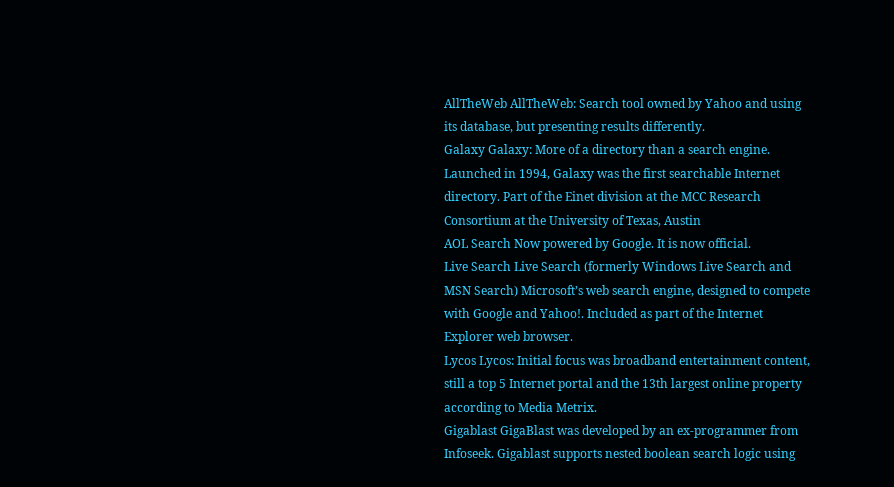AllTheWeb AllTheWeb: Search tool owned by Yahoo and using its database, but presenting results differently.
Galaxy Galaxy: More of a directory than a search engine. Launched in 1994, Galaxy was the first searchable Internet directory. Part of the Einet division at the MCC Research Consortium at the University of Texas, Austin
AOL Search Now powered by Google. It is now official.
Live Search Live Search (formerly Windows Live Search and MSN Search) Microsoft’s web search engine, designed to compete with Google and Yahoo!. Included as part of the Internet Explorer web browser.
Lycos Lycos: Initial focus was broadband entertainment content, still a top 5 Internet portal and the 13th largest online property according to Media Metrix.
Gigablast GigaBlast was developed by an ex-programmer from Infoseek. Gigablast supports nested boolean search logic using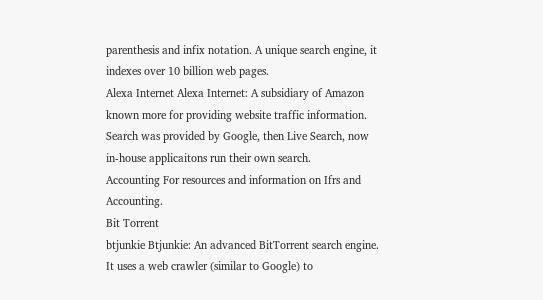parenthesis and infix notation. A unique search engine, it indexes over 10 billion web pages.
Alexa Internet Alexa Internet: A subsidiary of Amazon known more for providing website traffic information. Search was provided by Google, then Live Search, now in-house applicaitons run their own search.
Accounting For resources and information on Ifrs and Accounting.
Bit Torrent
btjunkie Btjunkie: An advanced BitTorrent search engine. It uses a web crawler (similar to Google) to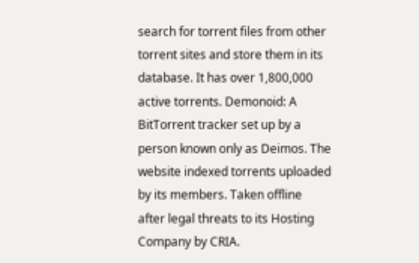search for torrent files from other torrent sites and store them in its database. It has over 1,800,000 active torrents. Demonoid: A BitTorrent tracker set up by a person known only as Deimos. The website indexed torrents uploaded by its members. Taken offline after legal threats to its Hosting Company by CRIA.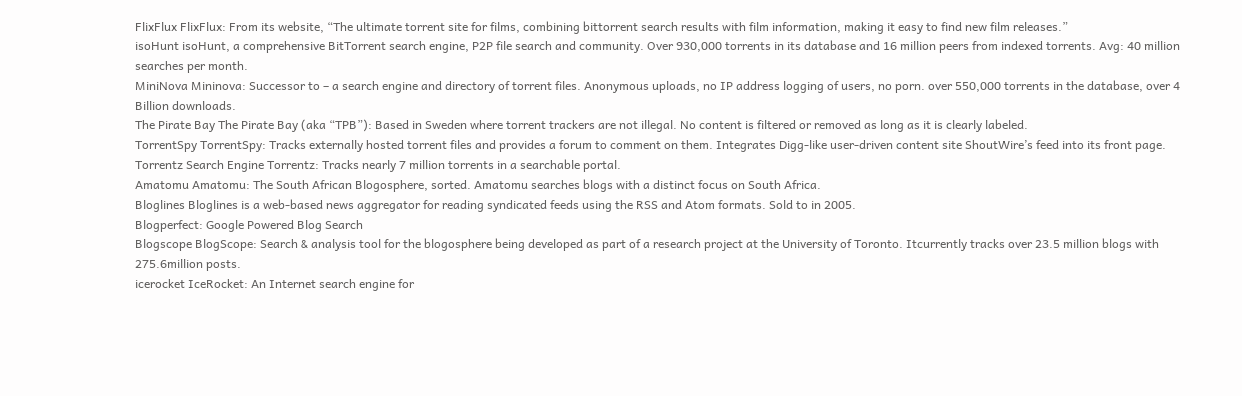FlixFlux FlixFlux: From its website, “The ultimate torrent site for films, combining bittorrent search results with film information, making it easy to find new film releases.”
isoHunt isoHunt, a comprehensive BitTorrent search engine, P2P file search and community. Over 930,000 torrents in its database and 16 million peers from indexed torrents. Avg: 40 million searches per month.
MiniNova Mininova: Successor to – a search engine and directory of torrent files. Anonymous uploads, no IP address logging of users, no porn. over 550,000 torrents in the database, over 4 Billion downloads.
The Pirate Bay The Pirate Bay (aka “TPB”): Based in Sweden where torrent trackers are not illegal. No content is filtered or removed as long as it is clearly labeled.
TorrentSpy TorrentSpy: Tracks externally hosted torrent files and provides a forum to comment on them. Integrates Digg-like user-driven content site ShoutWire’s feed into its front page.
Torrentz Search Engine Torrentz: Tracks nearly 7 million torrents in a searchable portal.
Amatomu Amatomu: The South African Blogosphere, sorted. Amatomu searches blogs with a distinct focus on South Africa.
Bloglines Bloglines is a web-based news aggregator for reading syndicated feeds using the RSS and Atom formats. Sold to in 2005.
Blogperfect: Google Powered Blog Search
Blogscope BlogScope: Search & analysis tool for the blogosphere being developed as part of a research project at the University of Toronto. Itcurrently tracks over 23.5 million blogs with 275.6million posts.
icerocket IceRocket: An Internet search engine for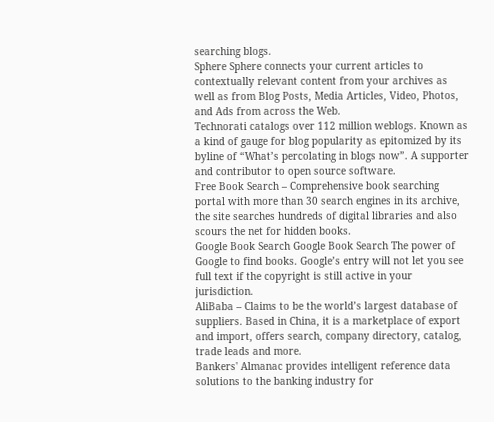searching blogs.
Sphere Sphere connects your current articles to contextually relevant content from your archives as well as from Blog Posts, Media Articles, Video, Photos, and Ads from across the Web.
Technorati catalogs over 112 million weblogs. Known as a kind of gauge for blog popularity as epitomized by its byline of “What’s percolating in blogs now”. A supporter and contributor to open source software.
Free Book Search – Comprehensive book searching portal with more than 30 search engines in its archive, the site searches hundreds of digital libraries and also scours the net for hidden books.
Google Book Search Google Book Search The power of Google to find books. Google’s entry will not let you see full text if the copyright is still active in your jurisdiction.
AliBaba – Claims to be the world’s largest database of suppliers. Based in China, it is a marketplace of export and import, offers search, company directory, catalog, trade leads and more.
Bankers' Almanac provides intelligent reference data solutions to the banking industry for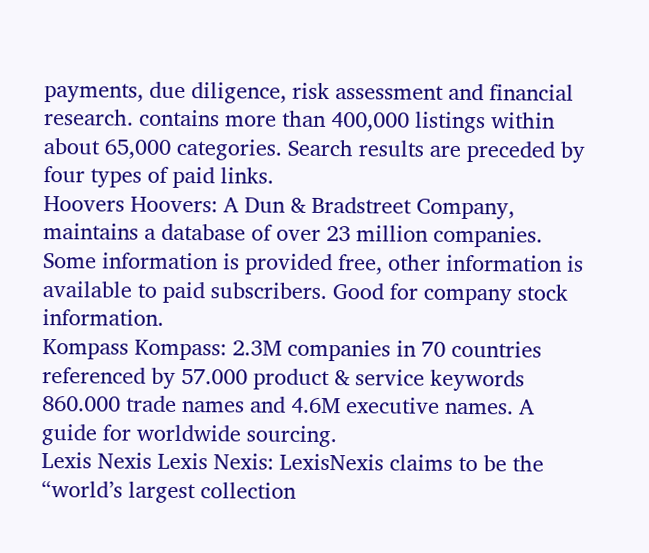payments, due diligence, risk assessment and financial research. contains more than 400,000 listings within about 65,000 categories. Search results are preceded by four types of paid links.
Hoovers Hoovers: A Dun & Bradstreet Company, maintains a database of over 23 million companies. Some information is provided free, other information is available to paid subscribers. Good for company stock information.
Kompass Kompass: 2.3M companies in 70 countries referenced by 57.000 product & service keywords 860.000 trade names and 4.6M executive names. A guide for worldwide sourcing.
Lexis Nexis Lexis Nexis: LexisNexis claims to be the “world’s largest collection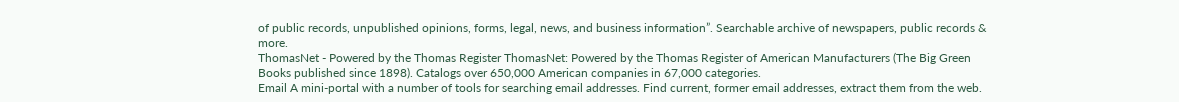of public records, unpublished opinions, forms, legal, news, and business information”. Searchable archive of newspapers, public records & more.
ThomasNet - Powered by the Thomas Register ThomasNet: Powered by the Thomas Register of American Manufacturers (The Big Green Books published since 1898). Catalogs over 650,000 American companies in 67,000 categories.
Email A mini-portal with a number of tools for searching email addresses. Find current, former email addresses, extract them from the web.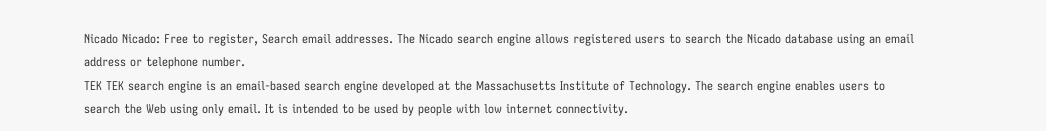Nicado Nicado: Free to register, Search email addresses. The Nicado search engine allows registered users to search the Nicado database using an email address or telephone number.
TEK TEK search engine is an email-based search engine developed at the Massachusetts Institute of Technology. The search engine enables users to search the Web using only email. It is intended to be used by people with low internet connectivity.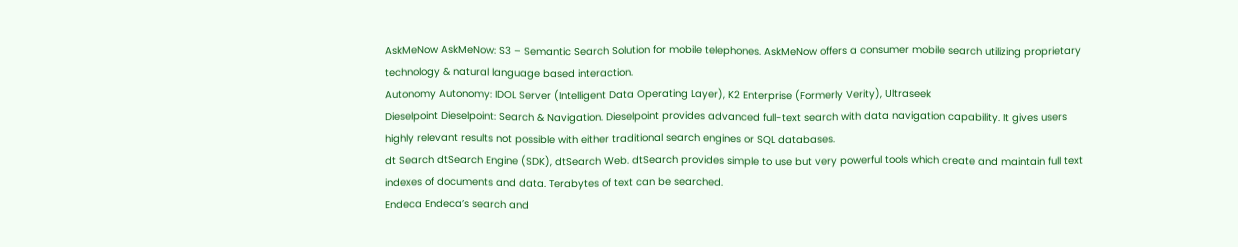AskMeNow AskMeNow: S3 – Semantic Search Solution for mobile telephones. AskMeNow offers a consumer mobile search utilizing proprietary technology & natural language based interaction.
Autonomy Autonomy: IDOL Server (Intelligent Data Operating Layer), K2 Enterprise (Formerly Verity), Ultraseek
Dieselpoint Dieselpoint: Search & Navigation. Dieselpoint provides advanced full-text search with data navigation capability. It gives users highly relevant results not possible with either traditional search engines or SQL databases.
dt Search dtSearch Engine (SDK), dtSearch Web. dtSearch provides simple to use but very powerful tools which create and maintain full text indexes of documents and data. Terabytes of text can be searched.
Endeca Endeca’s search and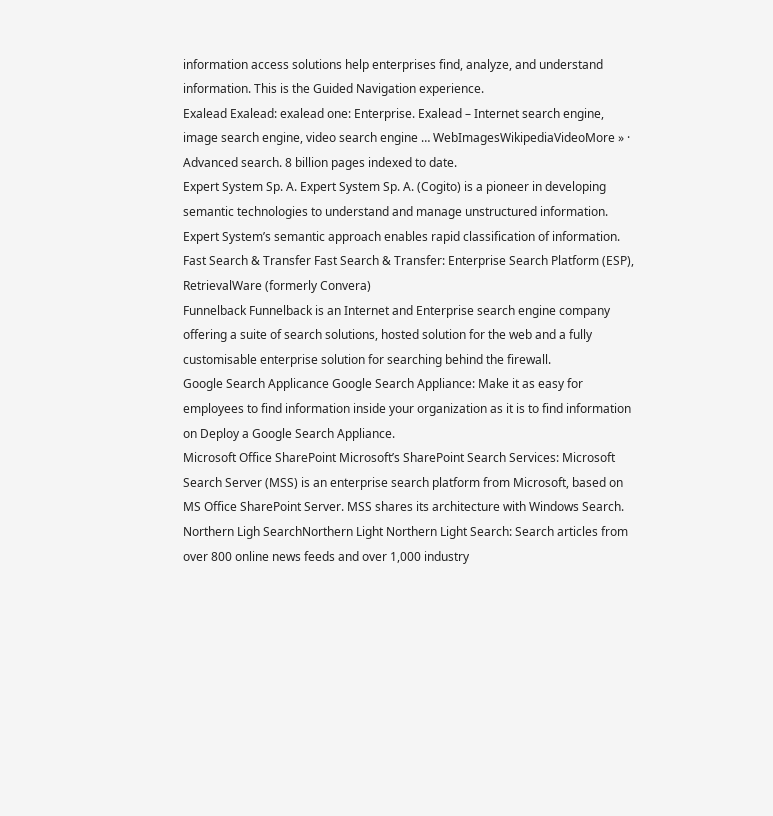information access solutions help enterprises find, analyze, and understand information. This is the Guided Navigation experience.
Exalead Exalead: exalead one: Enterprise. Exalead – Internet search engine, image search engine, video search engine … WebImagesWikipediaVideoMore » · Advanced search. 8 billion pages indexed to date.
Expert System Sp. A. Expert System Sp. A. (Cogito) is a pioneer in developing semantic technologies to understand and manage unstructured information. Expert System’s semantic approach enables rapid classification of information.
Fast Search & Transfer Fast Search & Transfer: Enterprise Search Platform (ESP), RetrievalWare (formerly Convera)
Funnelback Funnelback is an Internet and Enterprise search engine company offering a suite of search solutions, hosted solution for the web and a fully customisable enterprise solution for searching behind the firewall.
Google Search Applicance Google Search Appliance: Make it as easy for employees to find information inside your organization as it is to find information on Deploy a Google Search Appliance.
Microsoft Office SharePoint Microsoft’s SharePoint Search Services: Microsoft Search Server (MSS) is an enterprise search platform from Microsoft, based on MS Office SharePoint Server. MSS shares its architecture with Windows Search.
Northern Ligh SearchNorthern Light Northern Light Search: Search articles from over 800 online news feeds and over 1,000 industry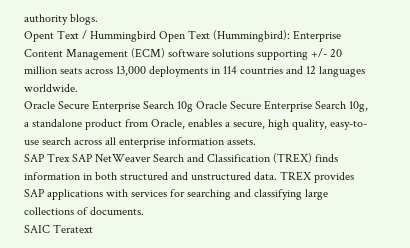authority blogs.
Opent Text / Hummingbird Open Text (Hummingbird): Enterprise Content Management (ECM) software solutions supporting +/- 20 million seats across 13,000 deployments in 114 countries and 12 languages worldwide.
Oracle Secure Enterprise Search 10g Oracle Secure Enterprise Search 10g, a standalone product from Oracle, enables a secure, high quality, easy-to-use search across all enterprise information assets.
SAP Trex SAP NetWeaver Search and Classification (TREX) finds information in both structured and unstructured data. TREX provides SAP applications with services for searching and classifying large collections of documents.
SAIC Teratext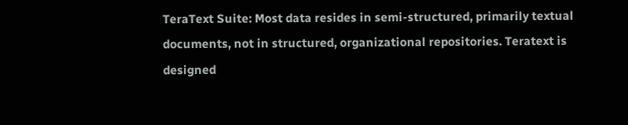TeraText Suite: Most data resides in semi-structured, primarily textual documents, not in structured, organizational repositories. Teratext is designed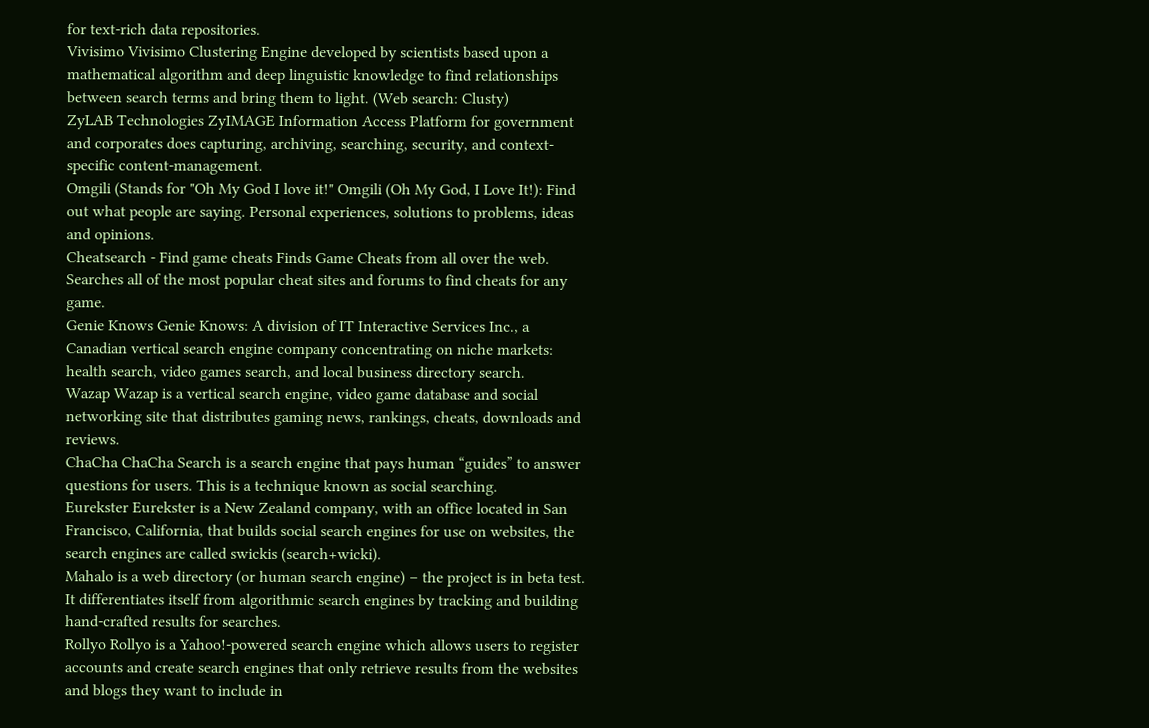for text-rich data repositories.
Vivisimo Vivisimo Clustering Engine developed by scientists based upon a mathematical algorithm and deep linguistic knowledge to find relationships between search terms and bring them to light. (Web search: Clusty)
ZyLAB Technologies ZyIMAGE Information Access Platform for government and corporates does capturing, archiving, searching, security, and context-specific content-management.
Omgili (Stands for "Oh My God I love it!" Omgili (Oh My God, I Love It!): Find out what people are saying. Personal experiences, solutions to problems, ideas and opinions.
Cheatsearch - Find game cheats Finds Game Cheats from all over the web. Searches all of the most popular cheat sites and forums to find cheats for any game.
Genie Knows Genie Knows: A division of IT Interactive Services Inc., a Canadian vertical search engine company concentrating on niche markets: health search, video games search, and local business directory search.
Wazap Wazap is a vertical search engine, video game database and social networking site that distributes gaming news, rankings, cheats, downloads and reviews.
ChaCha ChaCha Search is a search engine that pays human “guides” to answer questions for users. This is a technique known as social searching.
Eurekster Eurekster is a New Zealand company, with an office located in San Francisco, California, that builds social search engines for use on websites, the search engines are called swickis (search+wicki).
Mahalo is a web directory (or human search engine) – the project is in beta test. It differentiates itself from algorithmic search engines by tracking and building hand-crafted results for searches.
Rollyo Rollyo is a Yahoo!-powered search engine which allows users to register accounts and create search engines that only retrieve results from the websites and blogs they want to include in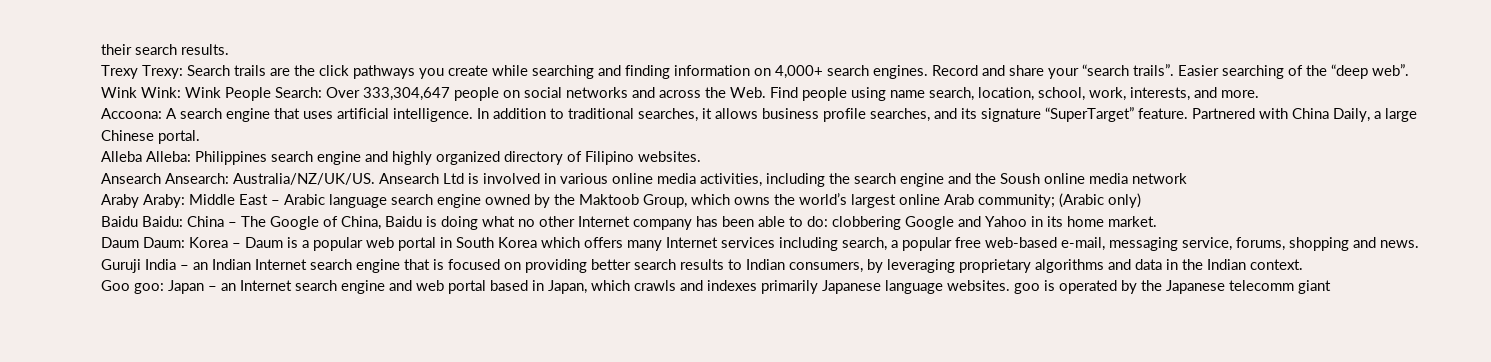their search results.
Trexy Trexy: Search trails are the click pathways you create while searching and finding information on 4,000+ search engines. Record and share your “search trails”. Easier searching of the “deep web”.
Wink Wink: Wink People Search: Over 333,304,647 people on social networks and across the Web. Find people using name search, location, school, work, interests, and more.
Accoona: A search engine that uses artificial intelligence. In addition to traditional searches, it allows business profile searches, and its signature “SuperTarget” feature. Partnered with China Daily, a large Chinese portal.
Alleba Alleba: Philippines search engine and highly organized directory of Filipino websites.
Ansearch Ansearch: Australia/NZ/UK/US. Ansearch Ltd is involved in various online media activities, including the search engine and the Soush online media network
Araby Araby: Middle East – Arabic language search engine owned by the Maktoob Group, which owns the world’s largest online Arab community; (Arabic only)
Baidu Baidu: China – The Google of China, Baidu is doing what no other Internet company has been able to do: clobbering Google and Yahoo in its home market.
Daum Daum: Korea – Daum is a popular web portal in South Korea which offers many Internet services including search, a popular free web-based e-mail, messaging service, forums, shopping and news.
Guruji India – an Indian Internet search engine that is focused on providing better search results to Indian consumers, by leveraging proprietary algorithms and data in the Indian context.
Goo goo: Japan – an Internet search engine and web portal based in Japan, which crawls and indexes primarily Japanese language websites. goo is operated by the Japanese telecomm giant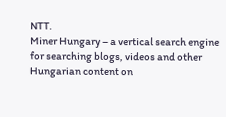NTT.
Miner Hungary – a vertical search engine for searching blogs, videos and other Hungarian content on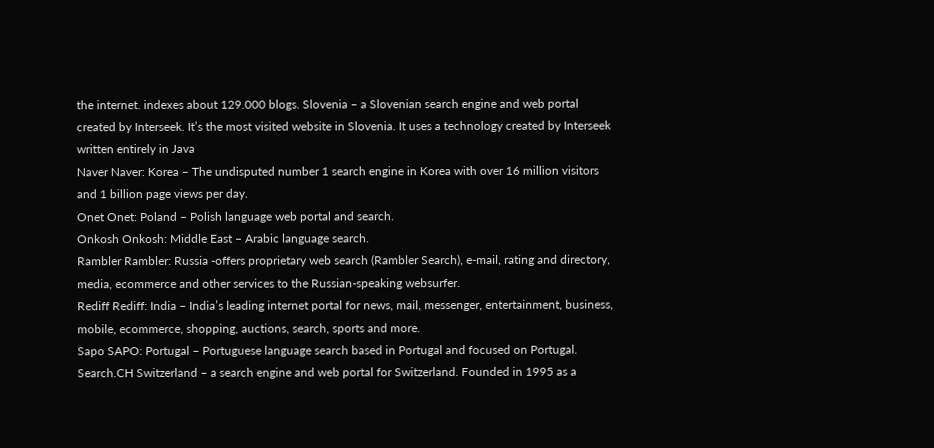the internet. indexes about 129.000 blogs. Slovenia – a Slovenian search engine and web portal created by Interseek. It’s the most visited website in Slovenia. It uses a technology created by Interseek written entirely in Java
Naver Naver: Korea – The undisputed number 1 search engine in Korea with over 16 million visitors and 1 billion page views per day.
Onet Onet: Poland – Polish language web portal and search.
Onkosh Onkosh: Middle East – Arabic language search.
Rambler Rambler: Russia -offers proprietary web search (Rambler Search), e-mail, rating and directory, media, ecommerce and other services to the Russian-speaking websurfer.
Rediff Rediff: India – India’s leading internet portal for news, mail, messenger, entertainment, business, mobile, ecommerce, shopping, auctions, search, sports and more.
Sapo SAPO: Portugal – Portuguese language search based in Portugal and focused on Portugal.
Search.CH Switzerland – a search engine and web portal for Switzerland. Founded in 1995 as a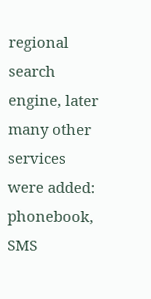regional search engine, later many other services were added: phonebook, SMS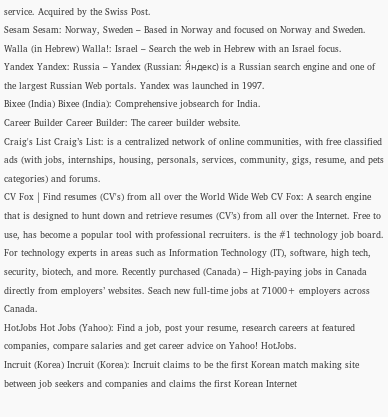service. Acquired by the Swiss Post.
Sesam Sesam: Norway, Sweden – Based in Norway and focused on Norway and Sweden.
Walla (in Hebrew) Walla!: Israel – Search the web in Hebrew with an Israel focus.
Yandex Yandex: Russia – Yandex (Russian: Я́ндекс) is a Russian search engine and one of the largest Russian Web portals. Yandex was launched in 1997.
Bixee (India) Bixee (India): Comprehensive jobsearch for India.
Career Builder Career Builder: The career builder website.
Craig's List Craig’s List: is a centralized network of online communities, with free classified ads (with jobs, internships, housing, personals, services, community, gigs, resume, and pets categories) and forums.
CV Fox | Find resumes (CV's) from all over the World Wide Web CV Fox: A search engine that is designed to hunt down and retrieve resumes (CV’s) from all over the Internet. Free to use, has become a popular tool with professional recruiters. is the #1 technology job board. For technology experts in areas such as Information Technology (IT), software, high tech, security, biotech, and more. Recently purchased (Canada) – High-paying jobs in Canada directly from employers’ websites. Seach new full-time jobs at 71000+ employers across Canada.
HotJobs Hot Jobs (Yahoo): Find a job, post your resume, research careers at featured companies, compare salaries and get career advice on Yahoo! HotJobs.
Incruit (Korea) Incruit (Korea): Incruit claims to be the first Korean match making site between job seekers and companies and claims the first Korean Internet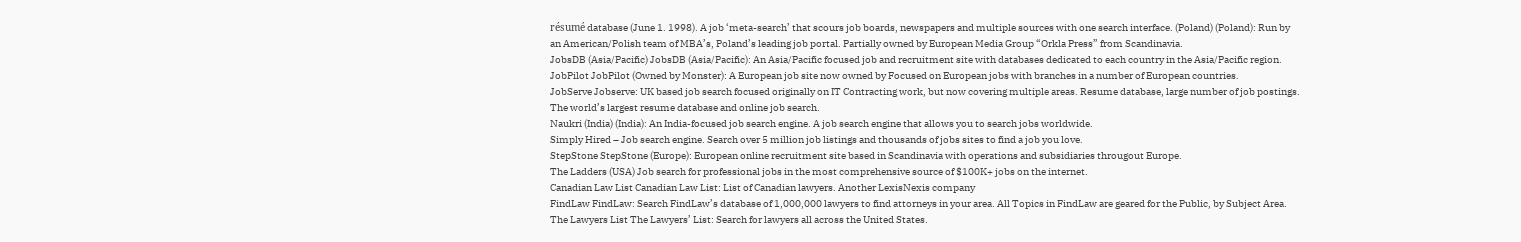résumé database (June 1. 1998). A job ‘meta-search’ that scours job boards, newspapers and multiple sources with one search interface. (Poland) (Poland): Run by an American/Polish team of MBA’s, Poland’s leading job portal. Partially owned by European Media Group “Orkla Press” from Scandinavia.
JobsDB (Asia/Pacific) JobsDB (Asia/Pacific): An Asia/Pacific focused job and recruitment site with databases dedicated to each country in the Asia/Pacific region.
JobPilot JobPilot (Owned by Monster): A European job site now owned by Focused on European jobs with branches in a number of European countries.
JobServe Jobserve: UK based job search focused originally on IT Contracting work, but now covering multiple areas. Resume database, large number of job postings. The world’s largest resume database and online job search.
Naukri (India) (India): An India-focused job search engine. A job search engine that allows you to search jobs worldwide.
Simply Hired – Job search engine. Search over 5 million job listings and thousands of jobs sites to find a job you love.
StepStone StepStone (Europe): European online recruitment site based in Scandinavia with operations and subsidiaries througout Europe.
The Ladders (USA) Job search for professional jobs in the most comprehensive source of $100K+ jobs on the internet.
Canadian Law List Canadian Law List: List of Canadian lawyers. Another LexisNexis company
FindLaw FindLaw: Search FindLaw’s database of 1,000,000 lawyers to find attorneys in your area. All Topics in FindLaw are geared for the Public, by Subject Area.
The Lawyers List The Lawyers’ List: Search for lawyers all across the United States.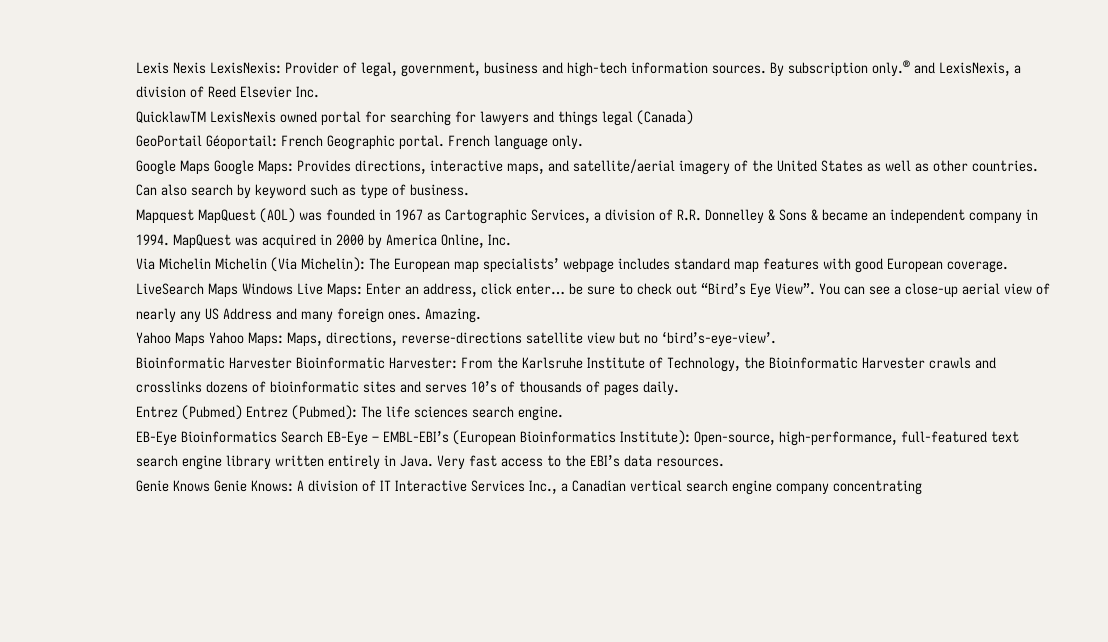Lexis Nexis LexisNexis: Provider of legal, government, business and high-tech information sources. By subscription only.® and LexisNexis, a division of Reed Elsevier Inc.
QuicklawTM LexisNexis owned portal for searching for lawyers and things legal (Canada)
GeoPortail Géoportail: French Geographic portal. French language only.
Google Maps Google Maps: Provides directions, interactive maps, and satellite/aerial imagery of the United States as well as other countries. Can also search by keyword such as type of business.
Mapquest MapQuest (AOL) was founded in 1967 as Cartographic Services, a division of R.R. Donnelley & Sons & became an independent company in 1994. MapQuest was acquired in 2000 by America Online, Inc.
Via Michelin Michelin (Via Michelin): The European map specialists’ webpage includes standard map features with good European coverage.
LiveSearch Maps Windows Live Maps: Enter an address, click enter… be sure to check out “Bird’s Eye View”. You can see a close-up aerial view of nearly any US Address and many foreign ones. Amazing.
Yahoo Maps Yahoo Maps: Maps, directions, reverse-directions satellite view but no ‘bird’s-eye-view’.
Bioinformatic Harvester Bioinformatic Harvester: From the Karlsruhe Institute of Technology, the Bioinformatic Harvester crawls and crosslinks dozens of bioinformatic sites and serves 10’s of thousands of pages daily.
Entrez (Pubmed) Entrez (Pubmed): The life sciences search engine.
EB-Eye Bioinformatics Search EB-Eye – EMBL-EBI’s (European Bioinformatics Institute): Open-source, high-performance, full-featured text search engine library written entirely in Java. Very fast access to the EBI’s data resources.
Genie Knows Genie Knows: A division of IT Interactive Services Inc., a Canadian vertical search engine company concentrating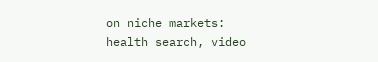on niche markets: health search, video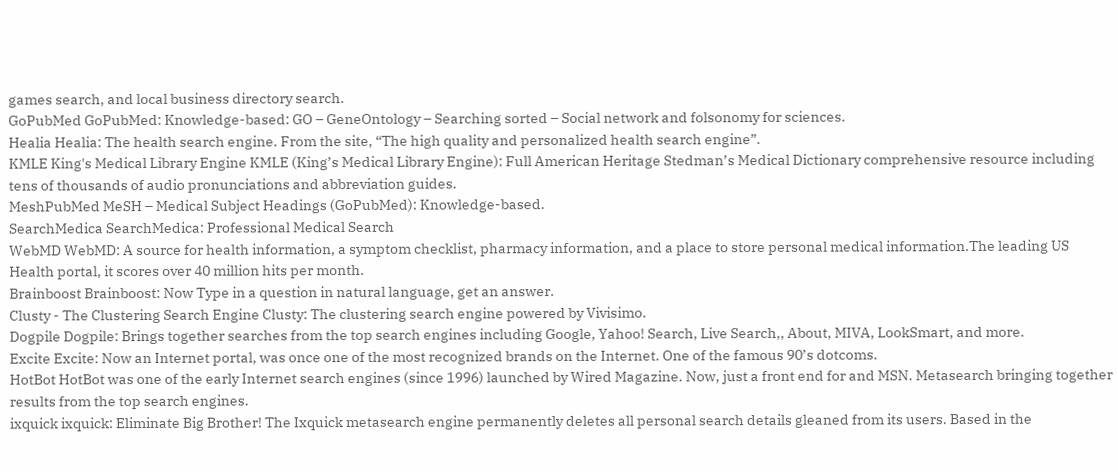games search, and local business directory search.
GoPubMed GoPubMed: Knowledge-based: GO – GeneOntology – Searching sorted – Social network and folsonomy for sciences.
Healia Healia: The health search engine. From the site, “The high quality and personalized health search engine”.
KMLE King's Medical Library Engine KMLE (King’s Medical Library Engine): Full American Heritage Stedman’s Medical Dictionary comprehensive resource including tens of thousands of audio pronunciations and abbreviation guides.
MeshPubMed MeSH – Medical Subject Headings (GoPubMed): Knowledge-based.
SearchMedica SearchMedica: Professional Medical Search
WebMD WebMD: A source for health information, a symptom checklist, pharmacy information, and a place to store personal medical information.The leading US Health portal, it scores over 40 million hits per month.
Brainboost Brainboost: Now Type in a question in natural language, get an answer.
Clusty - The Clustering Search Engine Clusty: The clustering search engine powered by Vivisimo.
Dogpile Dogpile: Brings together searches from the top search engines including Google, Yahoo! Search, Live Search,, About, MIVA, LookSmart, and more.
Excite Excite: Now an Internet portal, was once one of the most recognized brands on the Internet. One of the famous 90’s dotcoms.
HotBot HotBot was one of the early Internet search engines (since 1996) launched by Wired Magazine. Now, just a front end for and MSN. Metasearch bringing together results from the top search engines.
ixquick ixquick: Eliminate Big Brother! The Ixquick metasearch engine permanently deletes all personal search details gleaned from its users. Based in the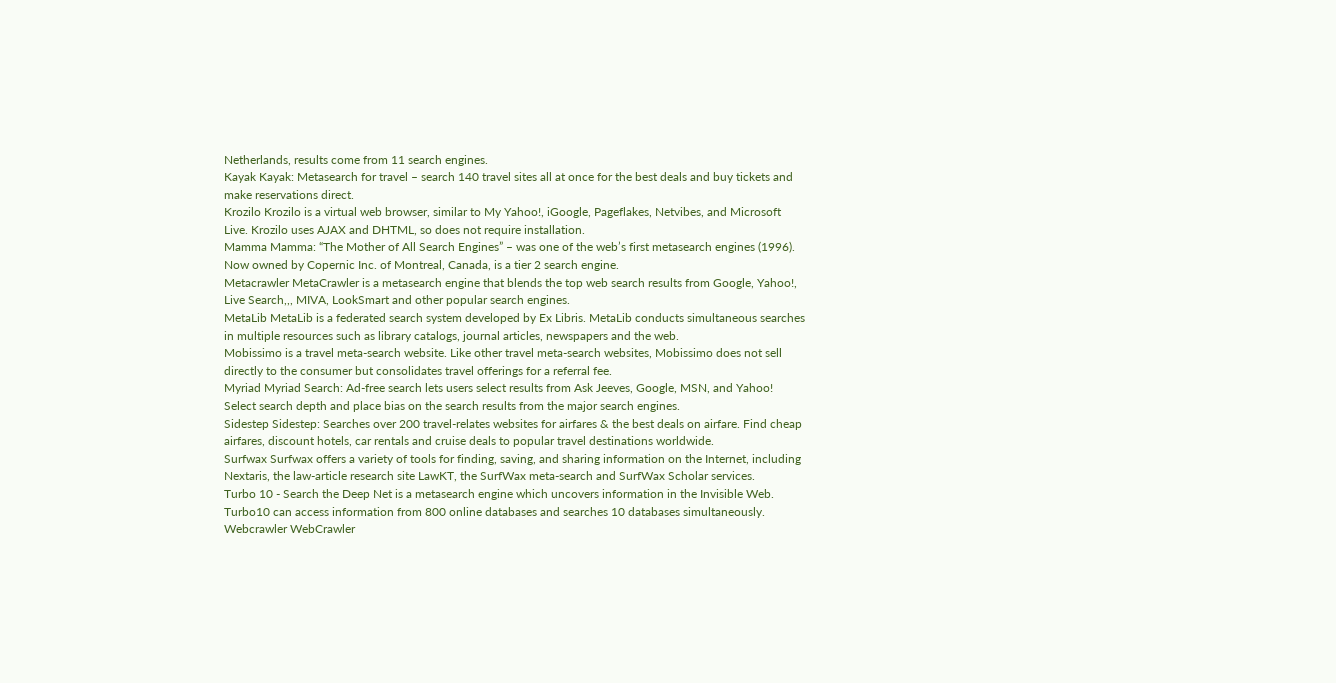Netherlands, results come from 11 search engines.
Kayak Kayak: Metasearch for travel – search 140 travel sites all at once for the best deals and buy tickets and make reservations direct.
Krozilo Krozilo is a virtual web browser, similar to My Yahoo!, iGoogle, Pageflakes, Netvibes, and Microsoft Live. Krozilo uses AJAX and DHTML, so does not require installation.
Mamma Mamma: “The Mother of All Search Engines” – was one of the web’s first metasearch engines (1996). Now owned by Copernic Inc. of Montreal, Canada, is a tier 2 search engine.
Metacrawler MetaCrawler is a metasearch engine that blends the top web search results from Google, Yahoo!, Live Search,,, MIVA, LookSmart and other popular search engines.
MetaLib MetaLib is a federated search system developed by Ex Libris. MetaLib conducts simultaneous searches in multiple resources such as library catalogs, journal articles, newspapers and the web.
Mobissimo is a travel meta-search website. Like other travel meta-search websites, Mobissimo does not sell directly to the consumer but consolidates travel offerings for a referral fee.
Myriad Myriad Search: Ad-free search lets users select results from Ask Jeeves, Google, MSN, and Yahoo! Select search depth and place bias on the search results from the major search engines.
Sidestep Sidestep: Searches over 200 travel-relates websites for airfares & the best deals on airfare. Find cheap airfares, discount hotels, car rentals and cruise deals to popular travel destinations worldwide.
Surfwax Surfwax offers a variety of tools for finding, saving, and sharing information on the Internet, including Nextaris, the law-article research site LawKT, the SurfWax meta-search and SurfWax Scholar services.
Turbo 10 - Search the Deep Net is a metasearch engine which uncovers information in the Invisible Web. Turbo10 can access information from 800 online databases and searches 10 databases simultaneously.
Webcrawler WebCrawler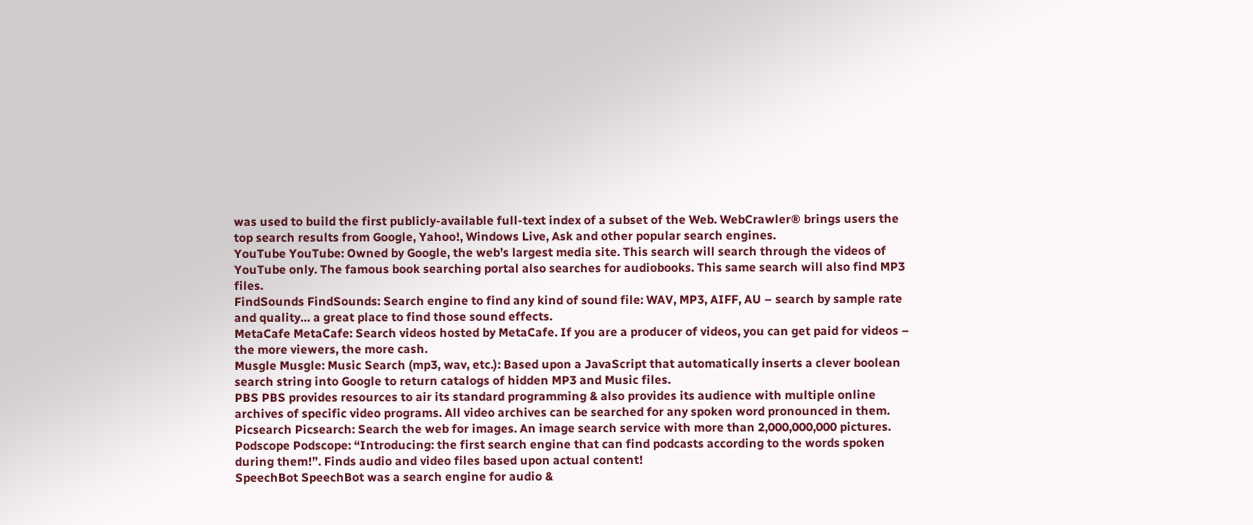was used to build the first publicly-available full-text index of a subset of the Web. WebCrawler® brings users the top search results from Google, Yahoo!, Windows Live, Ask and other popular search engines.
YouTube YouTube: Owned by Google, the web’s largest media site. This search will search through the videos of YouTube only. The famous book searching portal also searches for audiobooks. This same search will also find MP3 files.
FindSounds FindSounds: Search engine to find any kind of sound file: WAV, MP3, AIFF, AU – search by sample rate and quality… a great place to find those sound effects.
MetaCafe MetaCafe: Search videos hosted by MetaCafe. If you are a producer of videos, you can get paid for videos – the more viewers, the more cash.
Musgle Musgle: Music Search (mp3, wav, etc.): Based upon a JavaScript that automatically inserts a clever boolean search string into Google to return catalogs of hidden MP3 and Music files.
PBS PBS provides resources to air its standard programming & also provides its audience with multiple online archives of specific video programs. All video archives can be searched for any spoken word pronounced in them.
Picsearch Picsearch: Search the web for images. An image search service with more than 2,000,000,000 pictures.
Podscope Podscope: “Introducing: the first search engine that can find podcasts according to the words spoken during them!”. Finds audio and video files based upon actual content!
SpeechBot SpeechBot was a search engine for audio &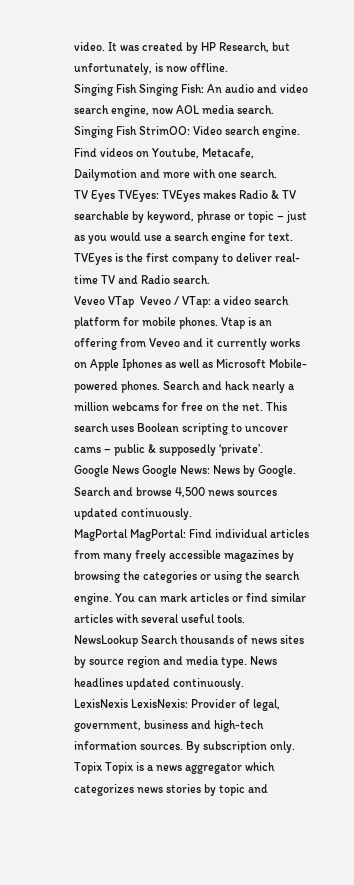video. It was created by HP Research, but unfortunately, is now offline.
Singing Fish Singing Fish: An audio and video search engine, now AOL media search.
Singing Fish StrimOO: Video search engine. Find videos on Youtube, Metacafe, Dailymotion and more with one search.
TV Eyes TVEyes: TVEyes makes Radio & TV searchable by keyword, phrase or topic – just as you would use a search engine for text. TVEyes is the first company to deliver real-time TV and Radio search.
Veveo VTap  Veveo / VTap: a video search platform for mobile phones. Vtap is an offering from Veveo and it currently works on Apple Iphones as well as Microsoft Mobile-powered phones. Search and hack nearly a million webcams for free on the net. This search uses Boolean scripting to uncover cams – public & supposedly ‘private’.
Google News Google News: News by Google. Search and browse 4,500 news sources updated continuously.
MagPortal MagPortal: Find individual articles from many freely accessible magazines by browsing the categories or using the search engine. You can mark articles or find similar articles with several useful tools.
NewsLookup Search thousands of news sites by source region and media type. News headlines updated continuously.
LexisNexis LexisNexis: Provider of legal, government, business and high-tech information sources. By subscription only.
Topix Topix is a news aggregator which categorizes news stories by topic and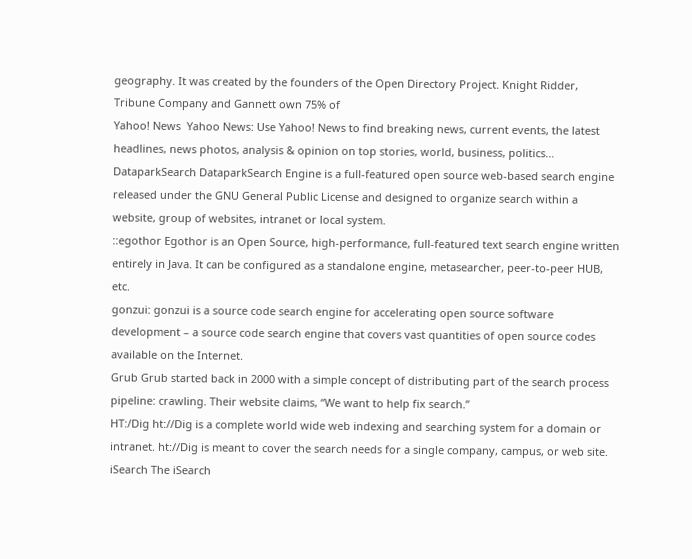geography. It was created by the founders of the Open Directory Project. Knight Ridder, Tribune Company and Gannett own 75% of
Yahoo! News  Yahoo News: Use Yahoo! News to find breaking news, current events, the latest headlines, news photos, analysis & opinion on top stories, world, business, politics…
DataparkSearch DataparkSearch Engine is a full-featured open source web-based search engine released under the GNU General Public License and designed to organize search within a website, group of websites, intranet or local system.
::egothor Egothor is an Open Source, high-performance, full-featured text search engine written entirely in Java. It can be configured as a standalone engine, metasearcher, peer-to-peer HUB, etc.
gonzui: gonzui is a source code search engine for accelerating open source software development – a source code search engine that covers vast quantities of open source codes available on the Internet.
Grub Grub started back in 2000 with a simple concept of distributing part of the search process pipeline: crawling. Their website claims, “We want to help fix search.”
HT:/Dig ht://Dig is a complete world wide web indexing and searching system for a domain or intranet. ht://Dig is meant to cover the search needs for a single company, campus, or web site.
iSearch The iSearch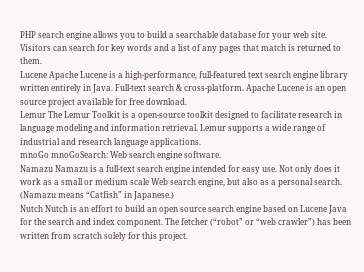PHP search engine allows you to build a searchable database for your web site. Visitors can search for key words and a list of any pages that match is returned to them.
Lucene Apache Lucene is a high-performance, full-featured text search engine library written entirely in Java. Full-text search & cross-platform. Apache Lucene is an open source project available for free download.
Lemur The Lemur Toolkit is a open-source toolkit designed to facilitate research in language modeling and information retrieval. Lemur supports a wide range of industrial and research language applications.
mnoGo mnoGoSearch: Web search engine software.
Namazu Namazu is a full-text search engine intended for easy use. Not only does it work as a small or medium scale Web search engine, but also as a personal search. (Namazu means “Catfish” in Japanese.)
Nutch Nutch is an effort to build an open source search engine based on Lucene Java for the search and index component. The fetcher (“robot” or “web crawler”) has been written from scratch solely for this project.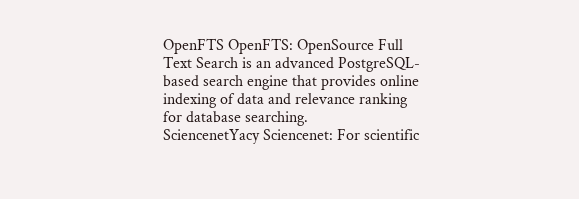OpenFTS OpenFTS: OpenSource Full Text Search is an advanced PostgreSQL-based search engine that provides online indexing of data and relevance ranking for database searching.
SciencenetYacy Sciencenet: For scientific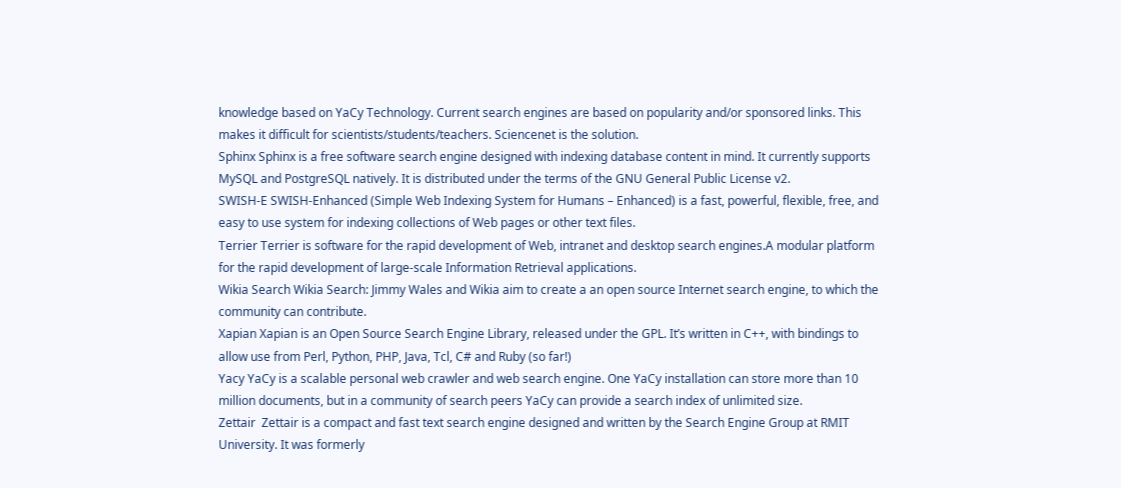knowledge based on YaCy Technology. Current search engines are based on popularity and/or sponsored links. This makes it difficult for scientists/students/teachers. Sciencenet is the solution.
Sphinx Sphinx is a free software search engine designed with indexing database content in mind. It currently supports MySQL and PostgreSQL natively. It is distributed under the terms of the GNU General Public License v2.
SWISH-E SWISH-Enhanced (Simple Web Indexing System for Humans – Enhanced) is a fast, powerful, flexible, free, and easy to use system for indexing collections of Web pages or other text files.
Terrier Terrier is software for the rapid development of Web, intranet and desktop search engines.A modular platform for the rapid development of large-scale Information Retrieval applications.
Wikia Search Wikia Search: Jimmy Wales and Wikia aim to create a an open source Internet search engine, to which the community can contribute.
Xapian Xapian is an Open Source Search Engine Library, released under the GPL. It’s written in C++, with bindings to allow use from Perl, Python, PHP, Java, Tcl, C# and Ruby (so far!)
Yacy YaCy is a scalable personal web crawler and web search engine. One YaCy installation can store more than 10 million documents, but in a community of search peers YaCy can provide a search index of unlimited size.
Zettair  Zettair is a compact and fast text search engine designed and written by the Search Engine Group at RMIT University. It was formerly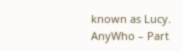known as Lucy.
AnyWho – Part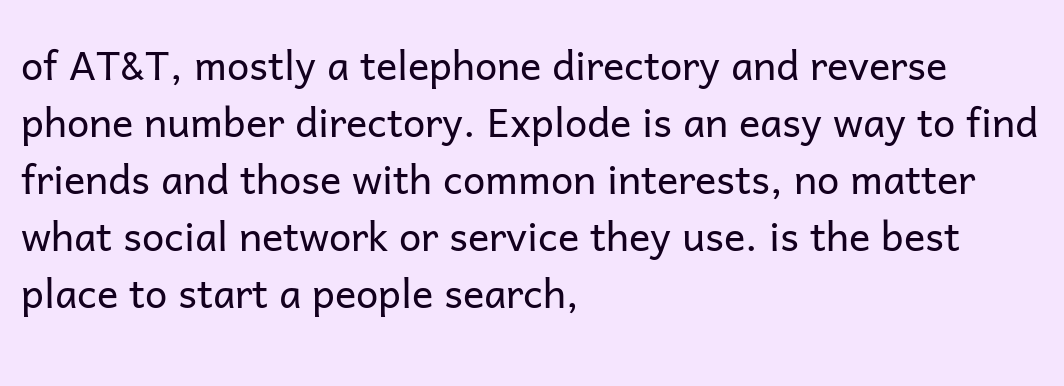of AT&T, mostly a telephone directory and reverse phone number directory. Explode is an easy way to find friends and those with common interests, no matter what social network or service they use. is the best place to start a people search,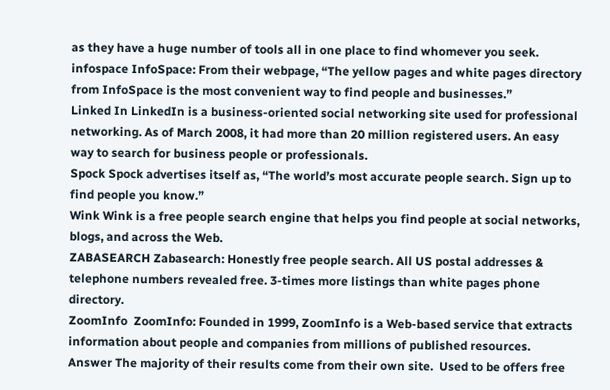as they have a huge number of tools all in one place to find whomever you seek.
infospace InfoSpace: From their webpage, “The yellow pages and white pages directory from InfoSpace is the most convenient way to find people and businesses.”
Linked In LinkedIn is a business-oriented social networking site used for professional networking. As of March 2008, it had more than 20 million registered users. An easy way to search for business people or professionals.
Spock Spock advertises itself as, “The world’s most accurate people search. Sign up to find people you know.”
Wink Wink is a free people search engine that helps you find people at social networks, blogs, and across the Web.
ZABASEARCH Zabasearch: Honestly free people search. All US postal addresses & telephone numbers revealed free. 3-times more listings than white pages phone directory.
ZoomInfo  ZoomInfo: Founded in 1999, ZoomInfo is a Web-based service that extracts information about people and companies from millions of published resources.
Answer The majority of their results come from their own site.  Used to be offers free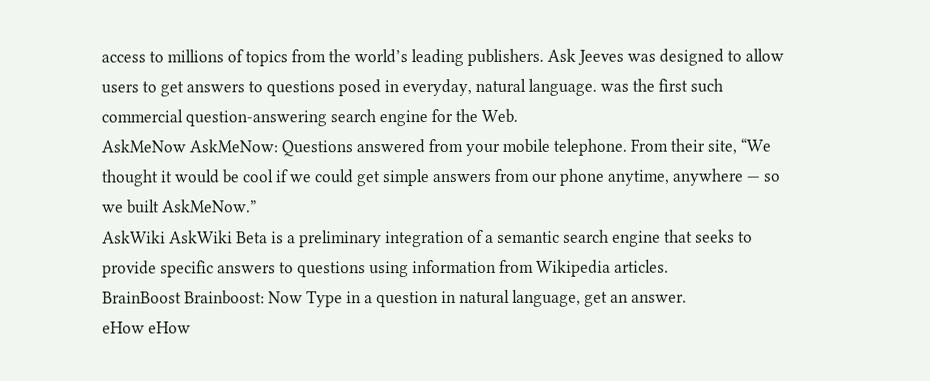access to millions of topics from the world’s leading publishers. Ask Jeeves was designed to allow users to get answers to questions posed in everyday, natural language. was the first such commercial question-answering search engine for the Web.
AskMeNow AskMeNow: Questions answered from your mobile telephone. From their site, “We thought it would be cool if we could get simple answers from our phone anytime, anywhere — so we built AskMeNow.”
AskWiki AskWiki Beta is a preliminary integration of a semantic search engine that seeks to provide specific answers to questions using information from Wikipedia articles.
BrainBoost Brainboost: Now Type in a question in natural language, get an answer.
eHow eHow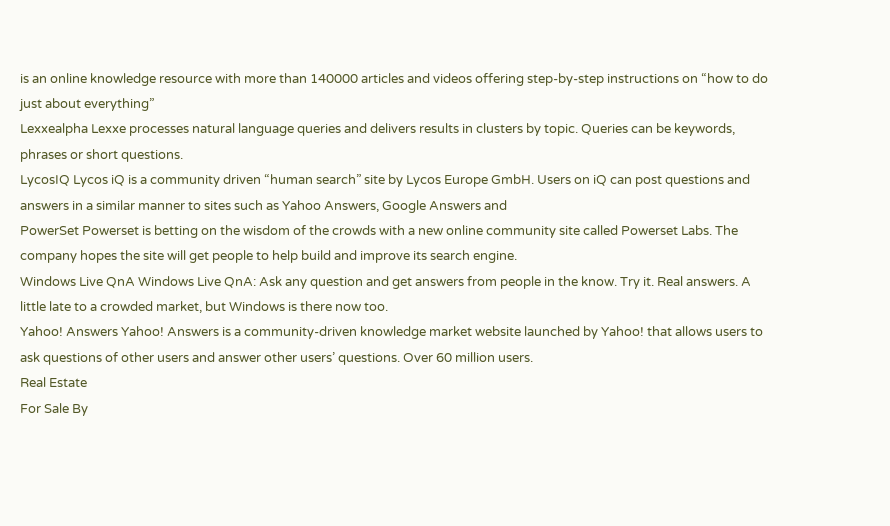is an online knowledge resource with more than 140000 articles and videos offering step-by-step instructions on “how to do just about everything”
Lexxealpha Lexxe processes natural language queries and delivers results in clusters by topic. Queries can be keywords, phrases or short questions.
LycosIQ Lycos iQ is a community driven “human search” site by Lycos Europe GmbH. Users on iQ can post questions and answers in a similar manner to sites such as Yahoo Answers, Google Answers and
PowerSet Powerset is betting on the wisdom of the crowds with a new online community site called Powerset Labs. The company hopes the site will get people to help build and improve its search engine.
Windows Live QnA Windows Live QnA: Ask any question and get answers from people in the know. Try it. Real answers. A little late to a crowded market, but Windows is there now too.
Yahoo! Answers Yahoo! Answers is a community-driven knowledge market website launched by Yahoo! that allows users to ask questions of other users and answer other users’ questions. Over 60 million users.
Real Estate
For Sale By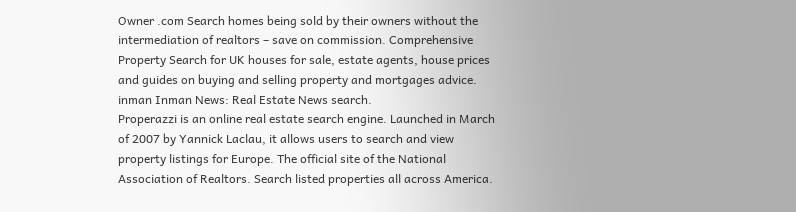Owner .com Search homes being sold by their owners without the intermediation of realtors – save on commission. Comprehensive Property Search for UK houses for sale, estate agents, house prices and guides on buying and selling property and mortgages advice.
inman Inman News: Real Estate News search.
Properazzi is an online real estate search engine. Launched in March of 2007 by Yannick Laclau, it allows users to search and view property listings for Europe. The official site of the National Association of Realtors. Search listed properties all across America.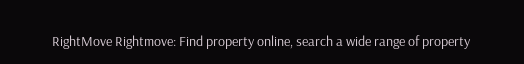RightMove Rightmove: Find property online, search a wide range of property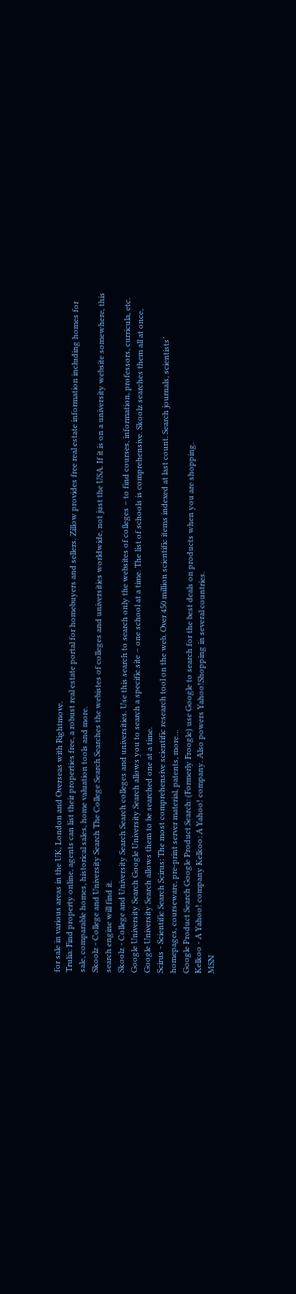for sale in various areas in the UK, London and Overseas with Rightmove.
Trulia: Find property online, agents can list their properties free, a robust real estate portal for homebuyers and sellers. Zillow provides free real estate information including homes for sale, comparable homes, historical sales, home valuation tools and more.
Skoolz - College and University Search The College Search Searches the webistes of colleges and universities worldwide, not just the USA. If it is on a university website somewhere, this search engine will find it.
Skoolz - College and University Search Search colleges and universities. Use this search to search only the websites of colleges – to find courses, information, professors, curricula, etc.
Google University Search Google University Search allows you to search a specific site – one school at a time. The list of schools is comprehensive. Skoolz searches them all at once, Google University Search allows them to be searched one at a time.
Scirus - Scientific Search Scirus: The most comprehensive scientific research tool on the web. Over 450 million scientific items indexed at last count. Search journals, scientists’ homepages, courseware, pre-print server material, patents, more…
Google Product Search Google Product Search: (Formerly Froogle) use Google to search for the best deals on products when you are shopping.
Kelkoo - A Yahoo! company Kelkoo: A Yahoo! company. Also powers Yahoo!Shopping in several countries.
MSN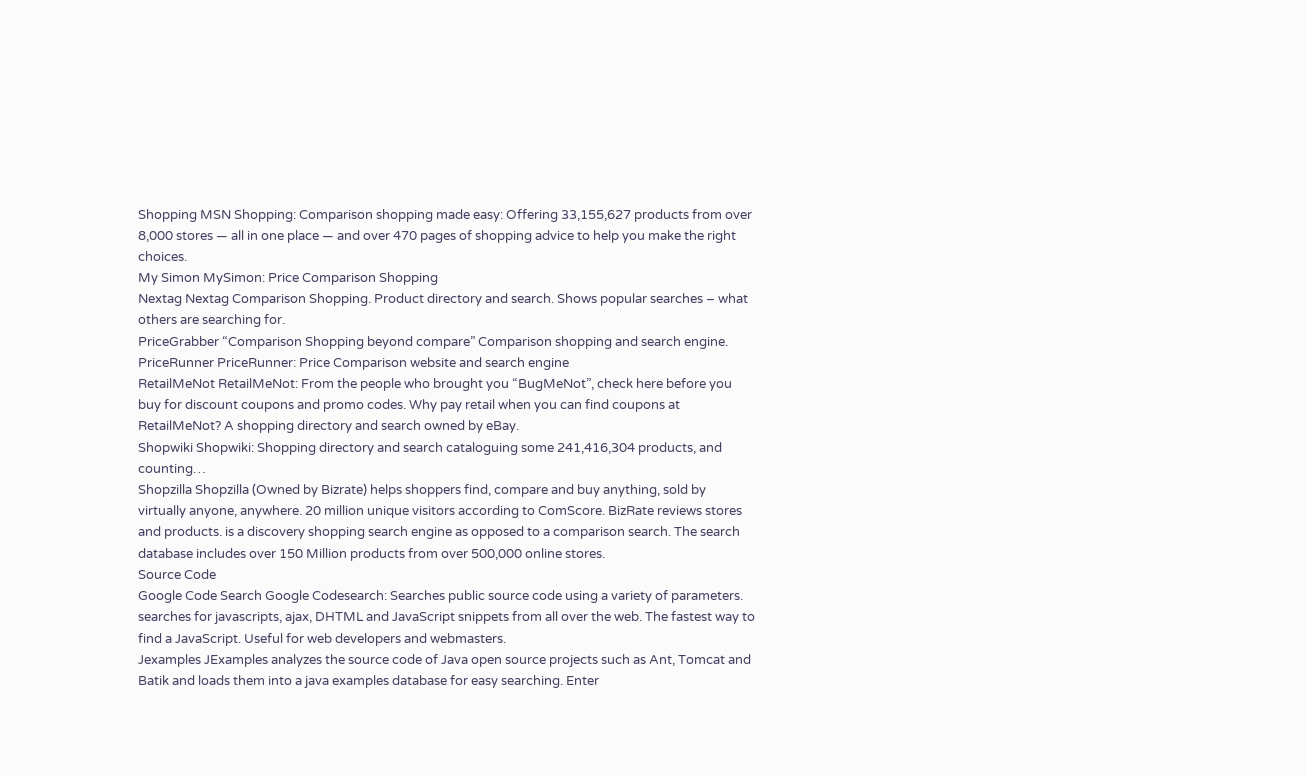Shopping MSN Shopping: Comparison shopping made easy: Offering 33,155,627 products from over 8,000 stores — all in one place — and over 470 pages of shopping advice to help you make the right choices.
My Simon MySimon: Price Comparison Shopping
Nextag Nextag Comparison Shopping. Product directory and search. Shows popular searches – what others are searching for.
PriceGrabber “Comparison Shopping beyond compare” Comparison shopping and search engine.
PriceRunner PriceRunner: Price Comparison website and search engine
RetailMeNot RetailMeNot: From the people who brought you “BugMeNot”, check here before you buy for discount coupons and promo codes. Why pay retail when you can find coupons at RetailMeNot? A shopping directory and search owned by eBay.
Shopwiki Shopwiki: Shopping directory and search cataloguing some 241,416,304 products, and counting…
Shopzilla Shopzilla (Owned by Bizrate) helps shoppers find, compare and buy anything, sold by virtually anyone, anywhere. 20 million unique visitors according to ComScore. BizRate reviews stores and products. is a discovery shopping search engine as opposed to a comparison search. The search database includes over 150 Million products from over 500,000 online stores.
Source Code
Google Code Search Google Codesearch: Searches public source code using a variety of parameters. searches for javascripts, ajax, DHTML and JavaScript snippets from all over the web. The fastest way to find a JavaScript. Useful for web developers and webmasters.
Jexamples JExamples analyzes the source code of Java open source projects such as Ant, Tomcat and Batik and loads them into a java examples database for easy searching. Enter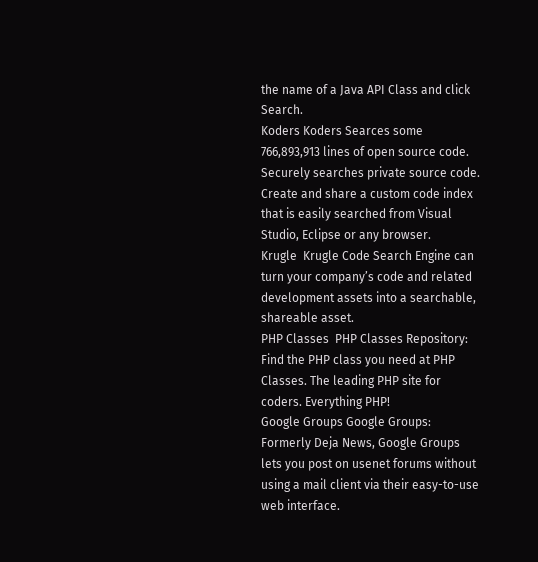the name of a Java API Class and click Search.
Koders Koders Searces some 766,893,913 lines of open source code. Securely searches private source code. Create and share a custom code index that is easily searched from Visual Studio, Eclipse or any browser.
Krugle  Krugle Code Search Engine can turn your company’s code and related development assets into a searchable, shareable asset.
PHP Classes  PHP Classes Repository: Find the PHP class you need at PHP Classes. The leading PHP site for coders. Everything PHP!
Google Groups Google Groups: Formerly Deja News, Google Groups lets you post on usenet forums without using a mail client via their easy-to-use web interface.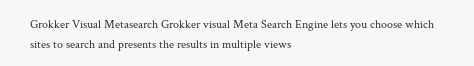Grokker Visual Metasearch Grokker visual Meta Search Engine lets you choose which sites to search and presents the results in multiple views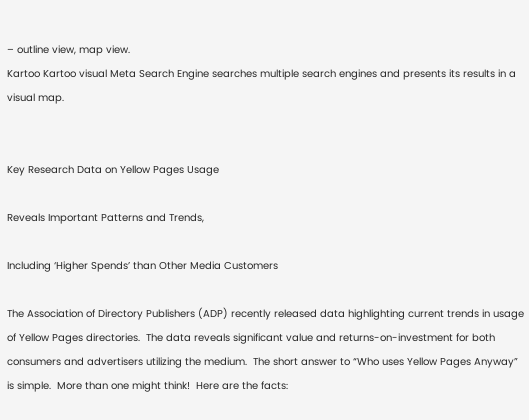– outline view, map view.
Kartoo Kartoo visual Meta Search Engine searches multiple search engines and presents its results in a visual map.


Key Research Data on Yellow Pages Usage

Reveals Important Patterns and Trends,

Including ‘Higher Spends’ than Other Media Customers

The Association of Directory Publishers (ADP) recently released data highlighting current trends in usage of Yellow Pages directories.  The data reveals significant value and returns-on-investment for both consumers and advertisers utilizing the medium.  The short answer to “Who uses Yellow Pages Anyway” is simple.  More than one might think!  Here are the facts: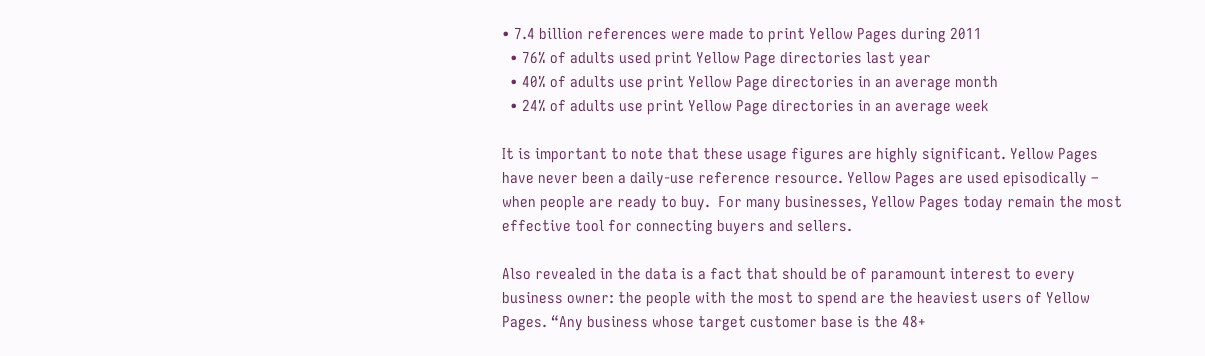• 7.4 billion references were made to print Yellow Pages during 2011
  • 76% of adults used print Yellow Page directories last year
  • 40% of adults use print Yellow Page directories in an average month
  • 24% of adults use print Yellow Page directories in an average week

It is important to note that these usage figures are highly significant. Yellow Pages have never been a daily-use reference resource. Yellow Pages are used episodically – when people are ready to buy.  For many businesses, Yellow Pages today remain the most effective tool for connecting buyers and sellers.

Also revealed in the data is a fact that should be of paramount interest to every business owner: the people with the most to spend are the heaviest users of Yellow Pages. “Any business whose target customer base is the 48+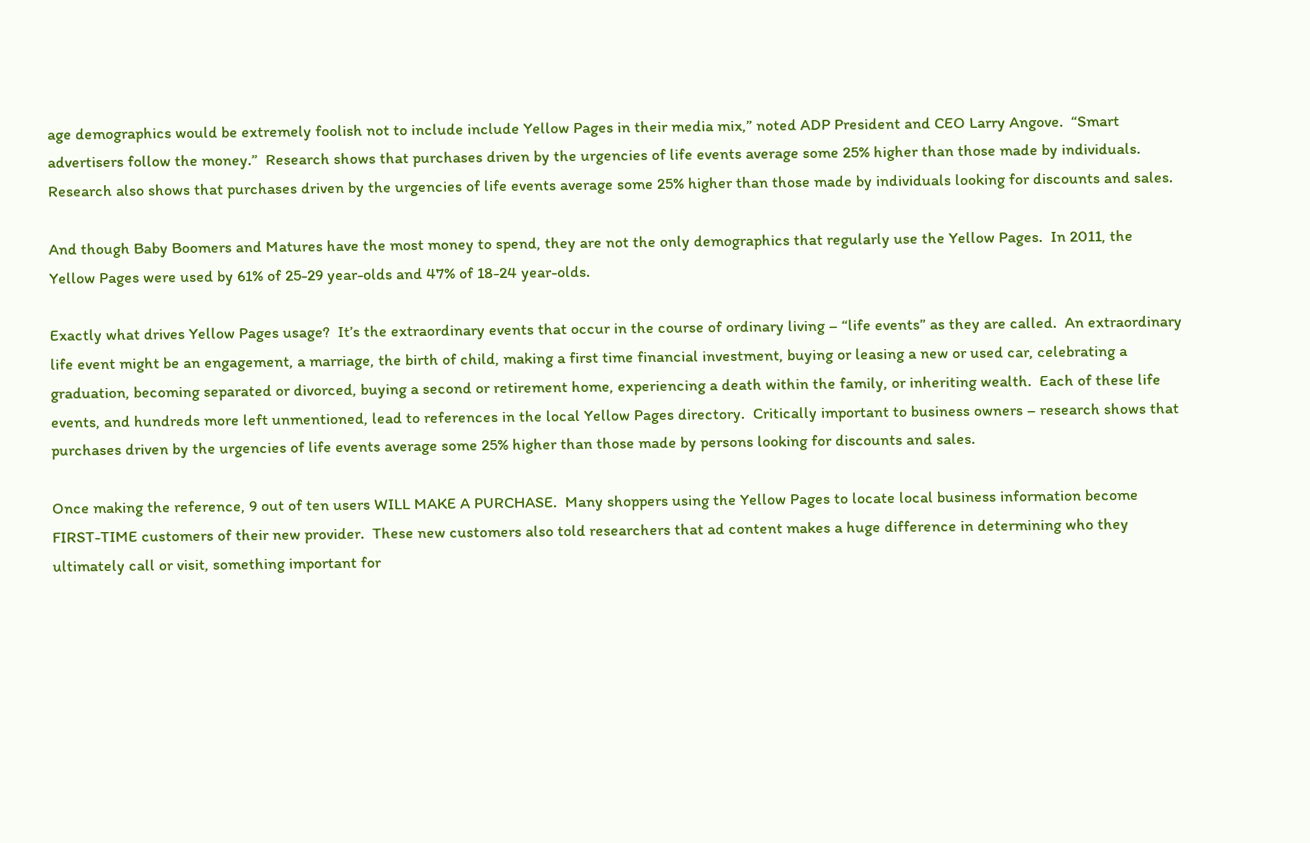age demographics would be extremely foolish not to include include Yellow Pages in their media mix,” noted ADP President and CEO Larry Angove.  “Smart advertisers follow the money.”  Research shows that purchases driven by the urgencies of life events average some 25% higher than those made by individuals. Research also shows that purchases driven by the urgencies of life events average some 25% higher than those made by individuals looking for discounts and sales.

And though Baby Boomers and Matures have the most money to spend, they are not the only demographics that regularly use the Yellow Pages.  In 2011, the Yellow Pages were used by 61% of 25-29 year-olds and 47% of 18-24 year-olds.

Exactly what drives Yellow Pages usage?  It’s the extraordinary events that occur in the course of ordinary living – “life events” as they are called.  An extraordinary life event might be an engagement, a marriage, the birth of child, making a first time financial investment, buying or leasing a new or used car, celebrating a graduation, becoming separated or divorced, buying a second or retirement home, experiencing a death within the family, or inheriting wealth.  Each of these life events, and hundreds more left unmentioned, lead to references in the local Yellow Pages directory.  Critically important to business owners – research shows that purchases driven by the urgencies of life events average some 25% higher than those made by persons looking for discounts and sales.

Once making the reference, 9 out of ten users WILL MAKE A PURCHASE.  Many shoppers using the Yellow Pages to locate local business information become FIRST-TIME customers of their new provider.  These new customers also told researchers that ad content makes a huge difference in determining who they ultimately call or visit, something important for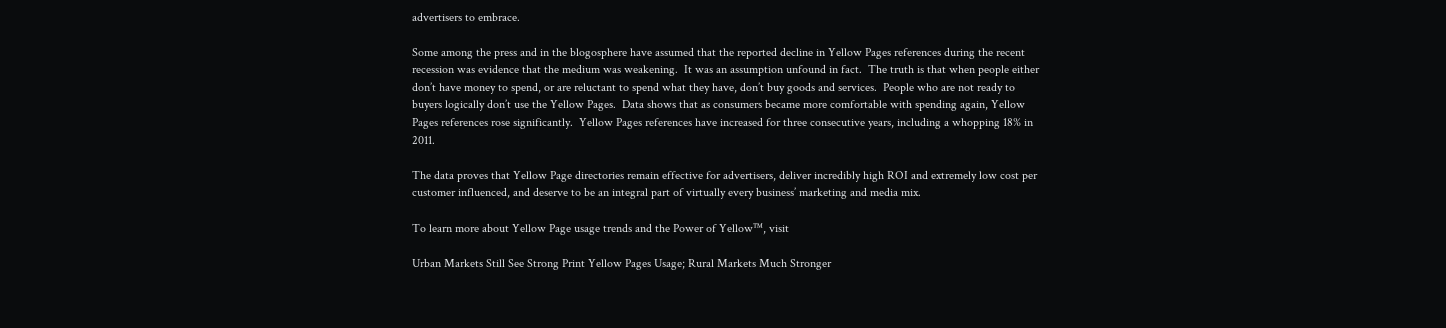advertisers to embrace.

Some among the press and in the blogosphere have assumed that the reported decline in Yellow Pages references during the recent recession was evidence that the medium was weakening.  It was an assumption unfound in fact.  The truth is that when people either don’t have money to spend, or are reluctant to spend what they have, don’t buy goods and services.  People who are not ready to buyers logically don’t use the Yellow Pages.  Data shows that as consumers became more comfortable with spending again, Yellow Pages references rose significantly.  Yellow Pages references have increased for three consecutive years, including a whopping 18% in 2011.

The data proves that Yellow Page directories remain effective for advertisers, deliver incredibly high ROI and extremely low cost per customer influenced, and deserve to be an integral part of virtually every business’ marketing and media mix.

To learn more about Yellow Page usage trends and the Power of Yellow™, visit

Urban Markets Still See Strong Print Yellow Pages Usage; Rural Markets Much Stronger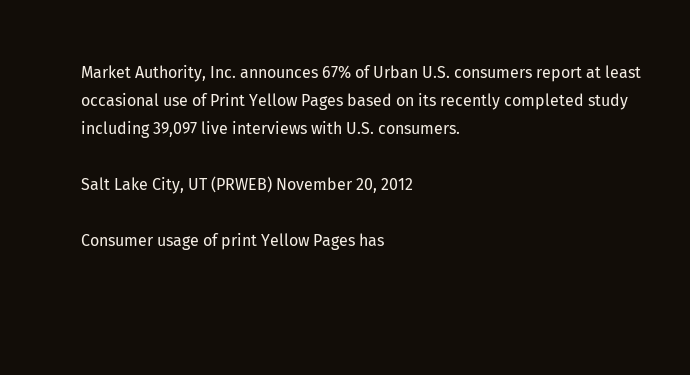Market Authority, Inc. announces 67% of Urban U.S. consumers report at least occasional use of Print Yellow Pages based on its recently completed study including 39,097 live interviews with U.S. consumers.

Salt Lake City, UT (PRWEB) November 20, 2012

Consumer usage of print Yellow Pages has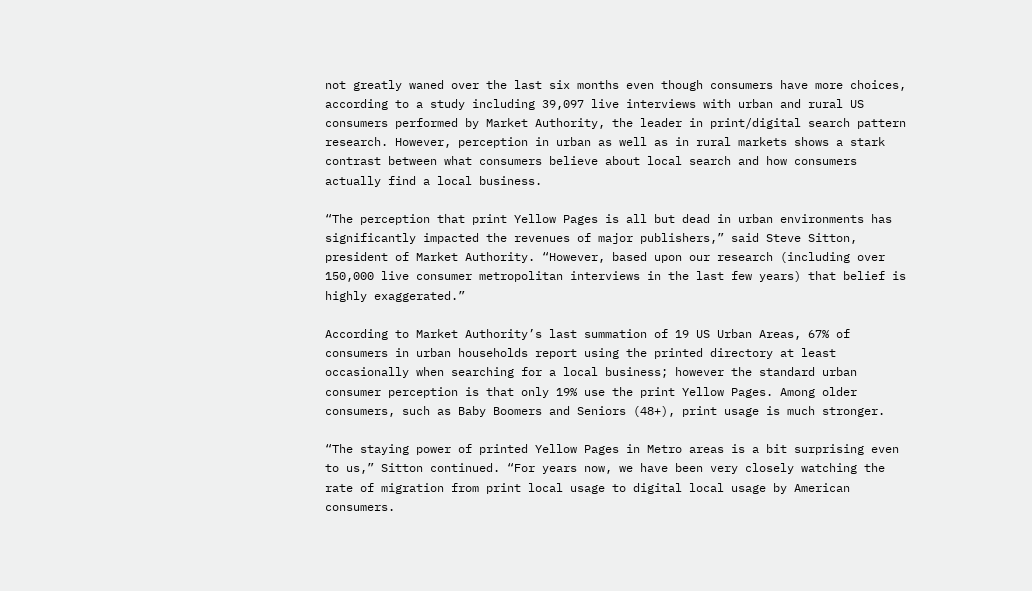not greatly waned over the last six months even though consumers have more choices, according to a study including 39,097 live interviews with urban and rural US consumers performed by Market Authority, the leader in print/digital search pattern research. However, perception in urban as well as in rural markets shows a stark contrast between what consumers believe about local search and how consumers actually find a local business.

“The perception that print Yellow Pages is all but dead in urban environments has significantly impacted the revenues of major publishers,” said Steve Sitton, president of Market Authority. “However, based upon our research (including over 150,000 live consumer metropolitan interviews in the last few years) that belief is highly exaggerated.”

According to Market Authority’s last summation of 19 US Urban Areas, 67% of consumers in urban households report using the printed directory at least occasionally when searching for a local business; however the standard urban consumer perception is that only 19% use the print Yellow Pages. Among older consumers, such as Baby Boomers and Seniors (48+), print usage is much stronger.

“The staying power of printed Yellow Pages in Metro areas is a bit surprising even to us,” Sitton continued. “For years now, we have been very closely watching the rate of migration from print local usage to digital local usage by American consumers.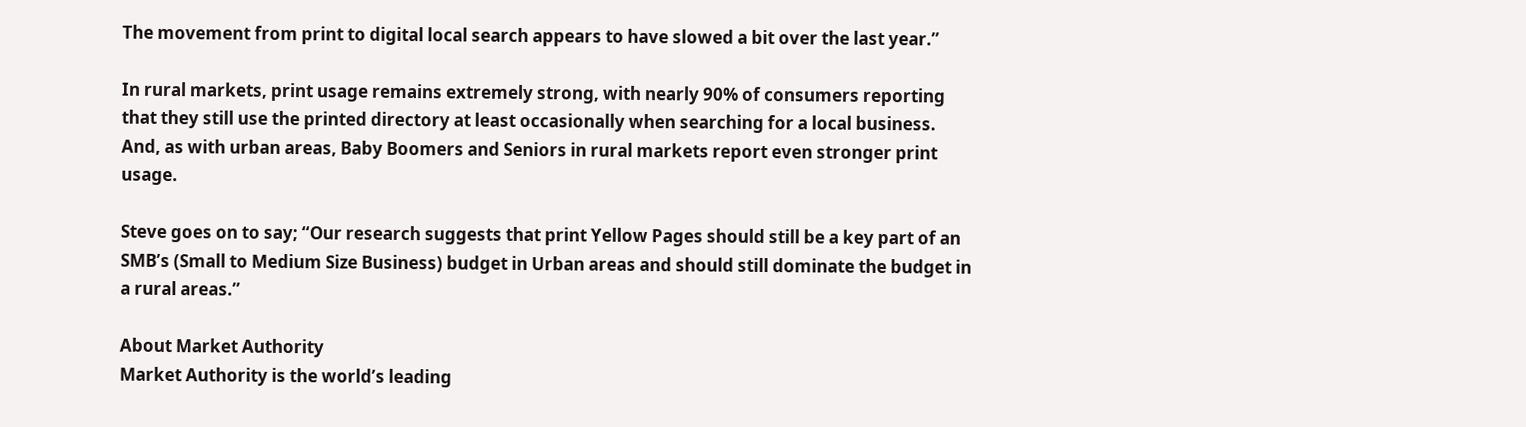The movement from print to digital local search appears to have slowed a bit over the last year.”

In rural markets, print usage remains extremely strong, with nearly 90% of consumers reporting that they still use the printed directory at least occasionally when searching for a local business. And, as with urban areas, Baby Boomers and Seniors in rural markets report even stronger print usage.

Steve goes on to say; “Our research suggests that print Yellow Pages should still be a key part of an SMB’s (Small to Medium Size Business) budget in Urban areas and should still dominate the budget in a rural areas.”

About Market Authority
Market Authority is the world’s leading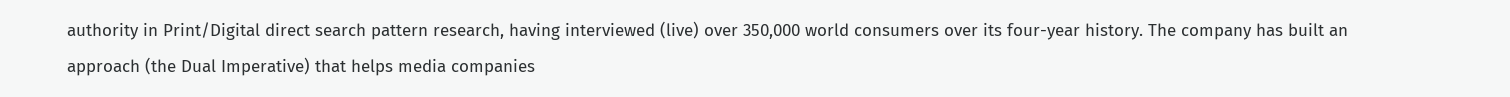authority in Print/Digital direct search pattern research, having interviewed (live) over 350,000 world consumers over its four-year history. The company has built an approach (the Dual Imperative) that helps media companies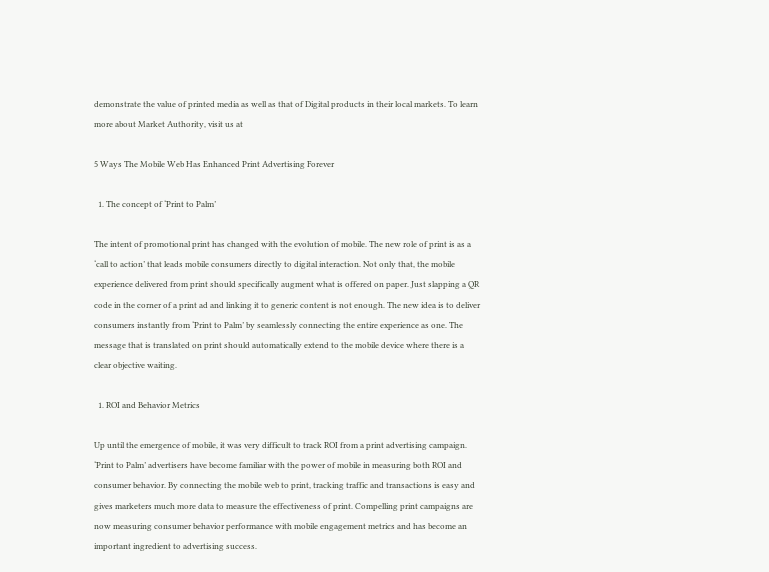demonstrate the value of printed media as well as that of Digital products in their local markets. To learn more about Market Authority, visit us at

5 Ways The Mobile Web Has Enhanced Print Advertising Forever

  1. The concept of ‘Print to Palm’

The intent of promotional print has changed with the evolution of mobile. The new role of print is as a ‘call to action’ that leads mobile consumers directly to digital interaction. Not only that, the mobile experience delivered from print should specifically augment what is offered on paper. Just slapping a QR code in the corner of a print ad and linking it to generic content is not enough. The new idea is to deliver consumers instantly from ‘Print to Palm’ by seamlessly connecting the entire experience as one. The message that is translated on print should automatically extend to the mobile device where there is a clear objective waiting.

  1. ROI and Behavior Metrics

Up until the emergence of mobile, it was very difficult to track ROI from a print advertising campaign. ‘Print to Palm’ advertisers have become familiar with the power of mobile in measuring both ROI and consumer behavior. By connecting the mobile web to print, tracking traffic and transactions is easy and gives marketers much more data to measure the effectiveness of print. Compelling print campaigns are now measuring consumer behavior performance with mobile engagement metrics and has become an important ingredient to advertising success.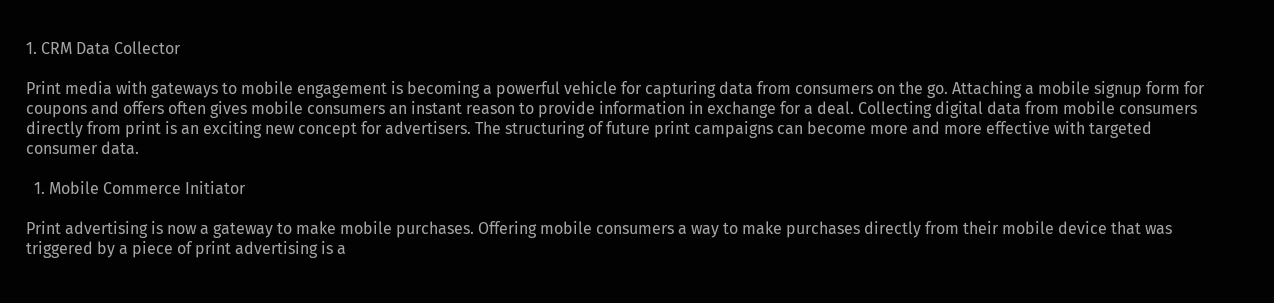1. CRM Data Collector

Print media with gateways to mobile engagement is becoming a powerful vehicle for capturing data from consumers on the go. Attaching a mobile signup form for coupons and offers often gives mobile consumers an instant reason to provide information in exchange for a deal. Collecting digital data from mobile consumers directly from print is an exciting new concept for advertisers. The structuring of future print campaigns can become more and more effective with targeted consumer data.

  1. Mobile Commerce Initiator

Print advertising is now a gateway to make mobile purchases. Offering mobile consumers a way to make purchases directly from their mobile device that was triggered by a piece of print advertising is a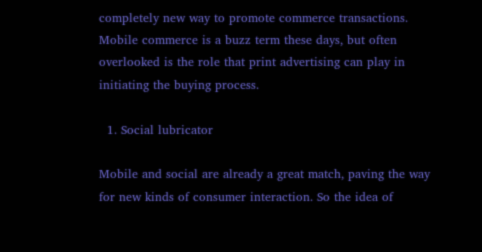completely new way to promote commerce transactions. Mobile commerce is a buzz term these days, but often overlooked is the role that print advertising can play in initiating the buying process.

  1. Social lubricator

Mobile and social are already a great match, paving the way for new kinds of consumer interaction. So the idea of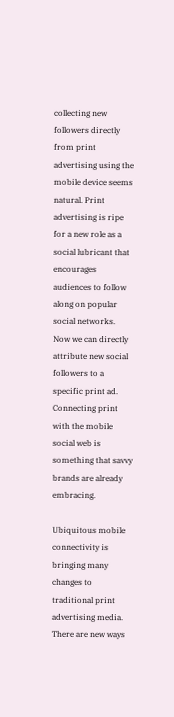collecting new followers directly from print advertising using the mobile device seems natural. Print advertising is ripe for a new role as a social lubricant that encourages audiences to follow along on popular social networks. Now we can directly attribute new social followers to a specific print ad. Connecting print with the mobile social web is something that savvy brands are already embracing.

Ubiquitous mobile connectivity is bringing many changes to traditional print advertising media. There are new ways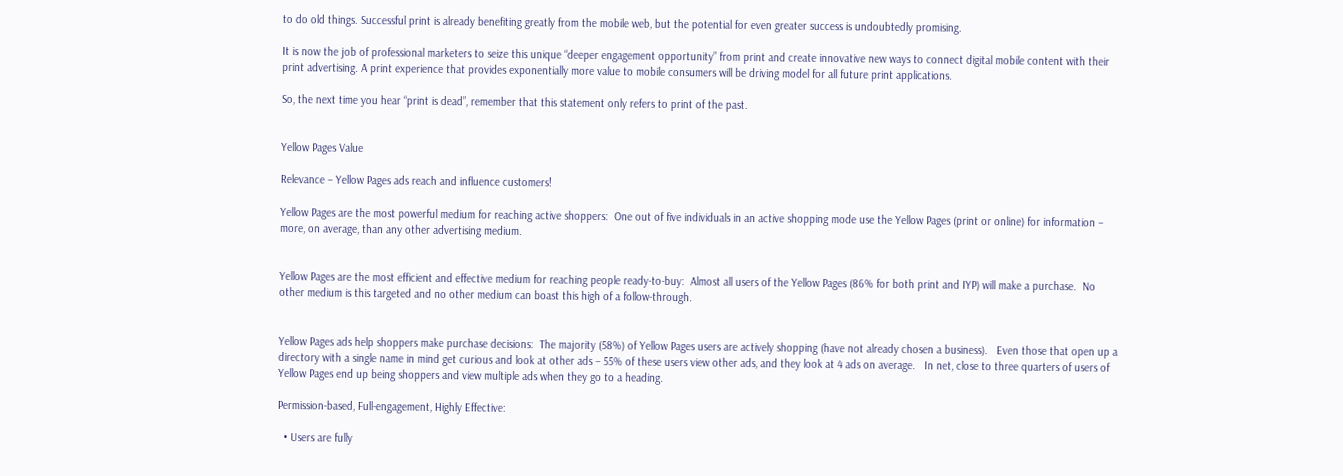to do old things. Successful print is already benefiting greatly from the mobile web, but the potential for even greater success is undoubtedly promising.

It is now the job of professional marketers to seize this unique “deeper engagement opportunity” from print and create innovative new ways to connect digital mobile content with their print advertising. A print experience that provides exponentially more value to mobile consumers will be driving model for all future print applications.

So, the next time you hear “print is dead”, remember that this statement only refers to print of the past.


Yellow Pages Value

Relevance – Yellow Pages ads reach and influence customers!

Yellow Pages are the most powerful medium for reaching active shoppers:  One out of five individuals in an active shopping mode use the Yellow Pages (print or online) for information – more, on average, than any other advertising medium.


Yellow Pages are the most efficient and effective medium for reaching people ready-to-buy:  Almost all users of the Yellow Pages (86% for both print and IYP) will make a purchase.  No other medium is this targeted and no other medium can boast this high of a follow-through.


Yellow Pages ads help shoppers make purchase decisions:  The majority (58%) of Yellow Pages users are actively shopping (have not already chosen a business).   Even those that open up a directory with a single name in mind get curious and look at other ads – 55% of these users view other ads, and they look at 4 ads on average.   In net, close to three quarters of users of Yellow Pages end up being shoppers and view multiple ads when they go to a heading.

Permission-based, Full-engagement, Highly Effective:

  • Users are fully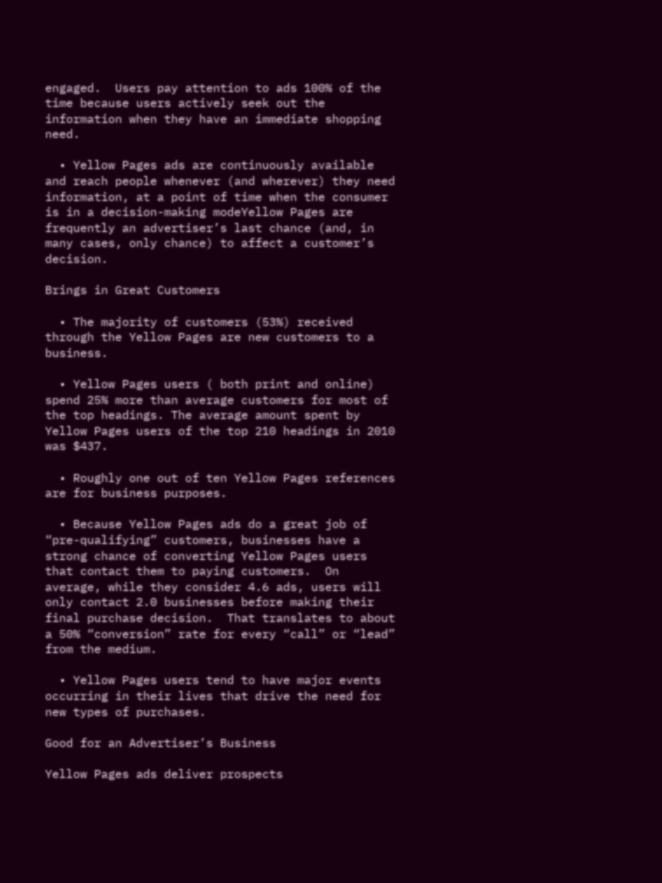engaged.  Users pay attention to ads 100% of the time because users actively seek out the information when they have an immediate shopping need.

  • Yellow Pages ads are continuously available and reach people whenever (and wherever) they need information, at a point of time when the consumer is in a decision-making modeYellow Pages are frequently an advertiser’s last chance (and, in many cases, only chance) to affect a customer’s decision.

Brings in Great Customers

  • The majority of customers (53%) received through the Yellow Pages are new customers to a business.

  • Yellow Pages users ( both print and online) spend 25% more than average customers for most of the top headings. The average amount spent by Yellow Pages users of the top 210 headings in 2010 was $437.

  • Roughly one out of ten Yellow Pages references are for business purposes.

  • Because Yellow Pages ads do a great job of “pre-qualifying” customers, businesses have a strong chance of converting Yellow Pages users that contact them to paying customers.  On average, while they consider 4.6 ads, users will only contact 2.0 businesses before making their final purchase decision.  That translates to about a 50% “conversion” rate for every “call” or “lead” from the medium.

  • Yellow Pages users tend to have major events occurring in their lives that drive the need for new types of purchases.

Good for an Advertiser’s Business

Yellow Pages ads deliver prospects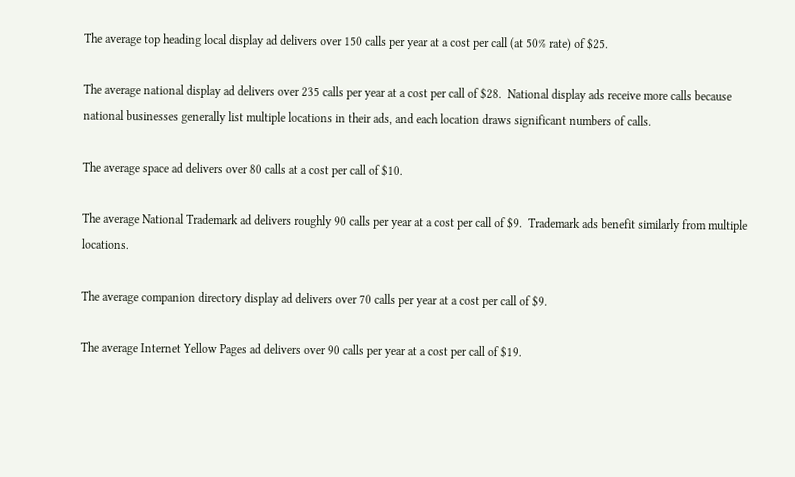The average top heading local display ad delivers over 150 calls per year at a cost per call (at 50% rate) of $25.

The average national display ad delivers over 235 calls per year at a cost per call of $28.  National display ads receive more calls because national businesses generally list multiple locations in their ads, and each location draws significant numbers of calls.

The average space ad delivers over 80 calls at a cost per call of $10.

The average National Trademark ad delivers roughly 90 calls per year at a cost per call of $9.  Trademark ads benefit similarly from multiple locations.

The average companion directory display ad delivers over 70 calls per year at a cost per call of $9.

The average Internet Yellow Pages ad delivers over 90 calls per year at a cost per call of $19.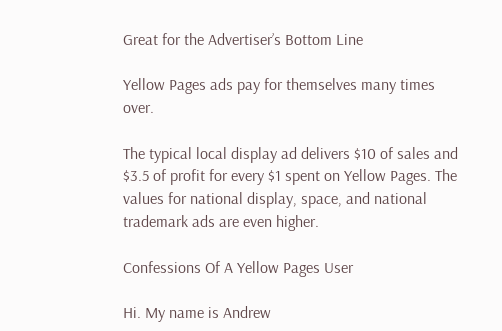Great for the Advertiser’s Bottom Line

Yellow Pages ads pay for themselves many times over.

The typical local display ad delivers $10 of sales and $3.5 of profit for every $1 spent on Yellow Pages. The values for national display, space, and national trademark ads are even higher.

Confessions Of A Yellow Pages User

Hi. My name is Andrew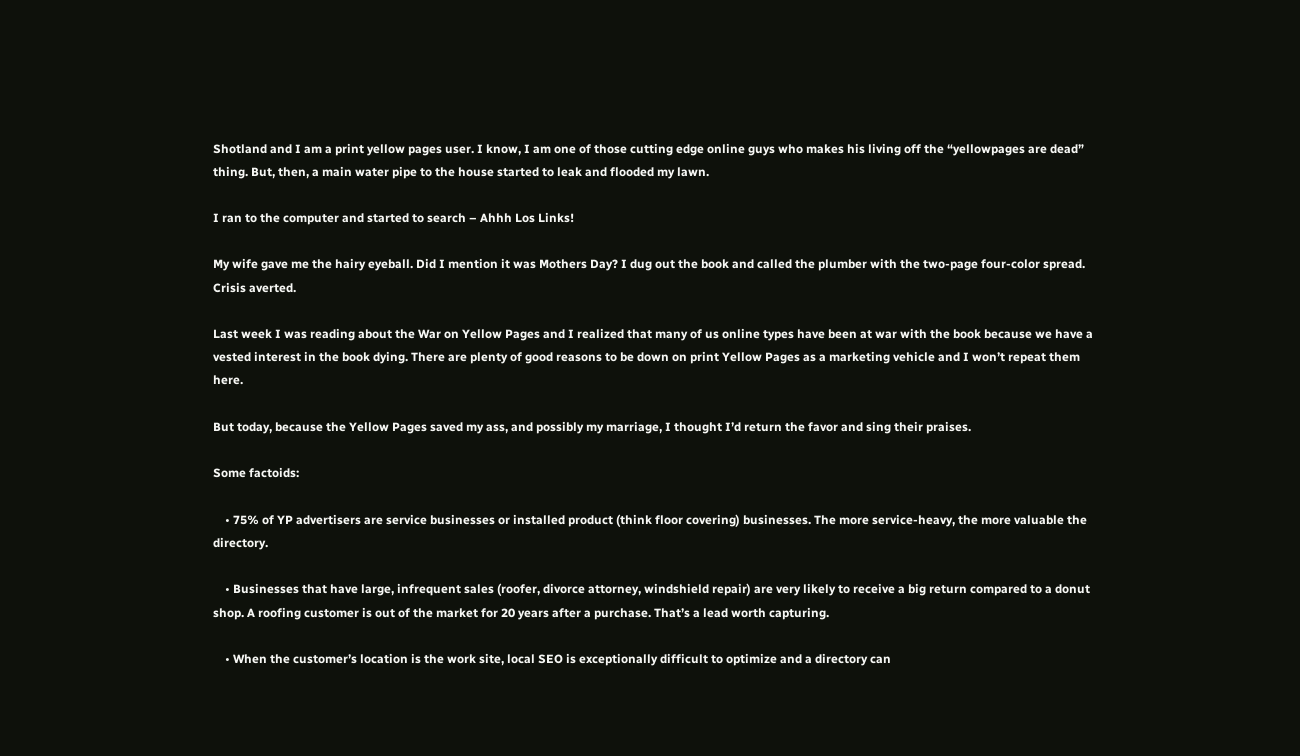Shotland and I am a print yellow pages user. I know, I am one of those cutting edge online guys who makes his living off the “yellowpages are dead” thing. But, then, a main water pipe to the house started to leak and flooded my lawn.

I ran to the computer and started to search – Ahhh Los Links!

My wife gave me the hairy eyeball. Did I mention it was Mothers Day? I dug out the book and called the plumber with the two-page four-color spread. Crisis averted.

Last week I was reading about the War on Yellow Pages and I realized that many of us online types have been at war with the book because we have a vested interest in the book dying. There are plenty of good reasons to be down on print Yellow Pages as a marketing vehicle and I won’t repeat them here.

But today, because the Yellow Pages saved my ass, and possibly my marriage, I thought I’d return the favor and sing their praises.

Some factoids:

    • 75% of YP advertisers are service businesses or installed product (think floor covering) businesses. The more service-heavy, the more valuable the directory.

    • Businesses that have large, infrequent sales (roofer, divorce attorney, windshield repair) are very likely to receive a big return compared to a donut shop. A roofing customer is out of the market for 20 years after a purchase. That’s a lead worth capturing.

    • When the customer’s location is the work site, local SEO is exceptionally difficult to optimize and a directory can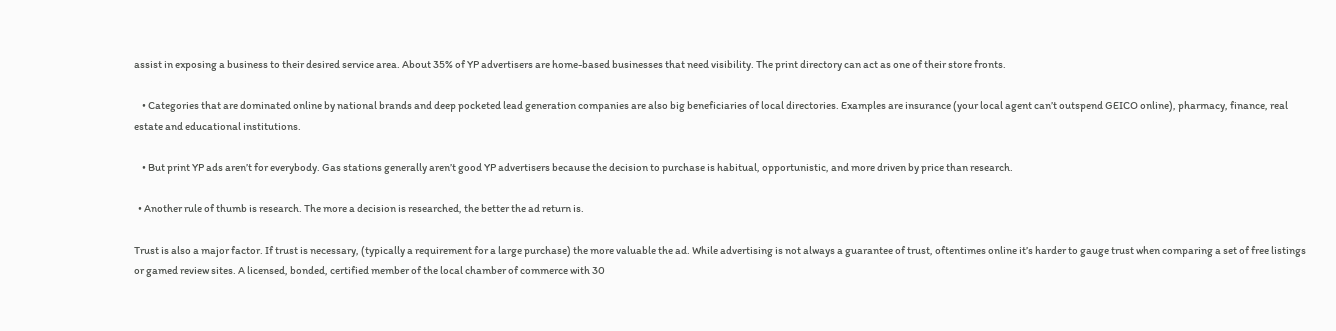assist in exposing a business to their desired service area. About 35% of YP advertisers are home-based businesses that need visibility. The print directory can act as one of their store fronts.

    • Categories that are dominated online by national brands and deep pocketed lead generation companies are also big beneficiaries of local directories. Examples are insurance (your local agent can’t outspend GEICO online), pharmacy, finance, real estate and educational institutions.

    • But print YP ads aren’t for everybody. Gas stations generally aren’t good YP advertisers because the decision to purchase is habitual, opportunistic, and more driven by price than research.

  • Another rule of thumb is research. The more a decision is researched, the better the ad return is.

Trust is also a major factor. If trust is necessary, (typically a requirement for a large purchase) the more valuable the ad. While advertising is not always a guarantee of trust, oftentimes online it’s harder to gauge trust when comparing a set of free listings or gamed review sites. A licensed, bonded, certified member of the local chamber of commerce with 30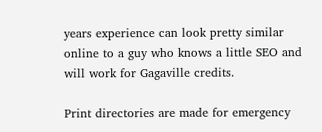years experience can look pretty similar online to a guy who knows a little SEO and will work for Gagaville credits.

Print directories are made for emergency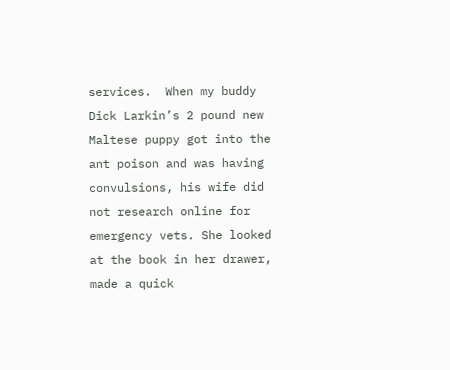services.  When my buddy Dick Larkin’s 2 pound new Maltese puppy got into the ant poison and was having convulsions, his wife did not research online for emergency vets. She looked at the book in her drawer, made a quick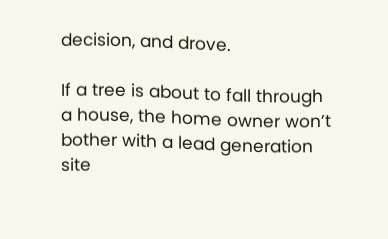decision, and drove.

If a tree is about to fall through a house, the home owner won’t bother with a lead generation site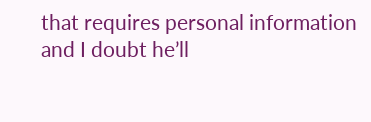that requires personal information and I doubt he’ll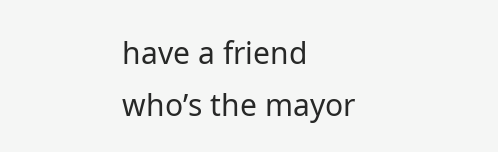have a friend who’s the mayor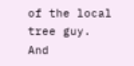of the local tree guy. And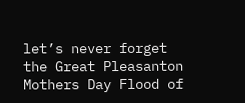let’s never forget the Great Pleasanton Mothers Day Flood of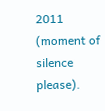2011 (moment of silence please).